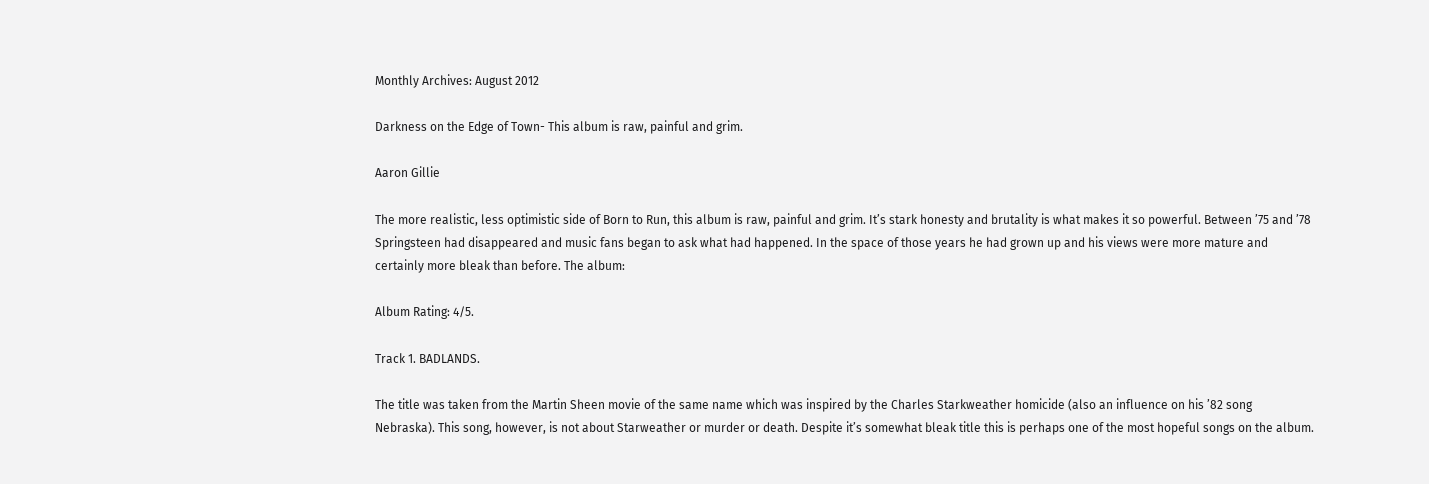Monthly Archives: August 2012

Darkness on the Edge of Town- This album is raw, painful and grim.

Aaron Gillie

The more realistic, less optimistic side of Born to Run, this album is raw, painful and grim. It’s stark honesty and brutality is what makes it so powerful. Between ’75 and ’78 Springsteen had disappeared and music fans began to ask what had happened. In the space of those years he had grown up and his views were more mature and certainly more bleak than before. The album:

Album Rating: 4/5.

Track 1. BADLANDS.

The title was taken from the Martin Sheen movie of the same name which was inspired by the Charles Starkweather homicide (also an influence on his ’82 song Nebraska). This song, however, is not about Starweather or murder or death. Despite it’s somewhat bleak title this is perhaps one of the most hopeful songs on the album.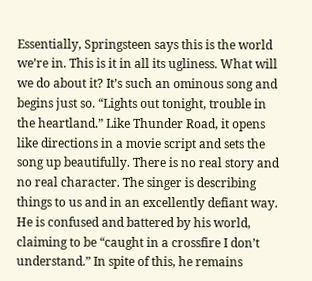Essentially, Springsteen says this is the world we’re in. This is it in all its ugliness. What will we do about it? It’s such an ominous song and begins just so. “Lights out tonight, trouble in the heartland.” Like Thunder Road, it opens like directions in a movie script and sets the song up beautifully. There is no real story and no real character. The singer is describing things to us and in an excellently defiant way. He is confused and battered by his world, claiming to be “caught in a crossfire I don’t understand.” In spite of this, he remains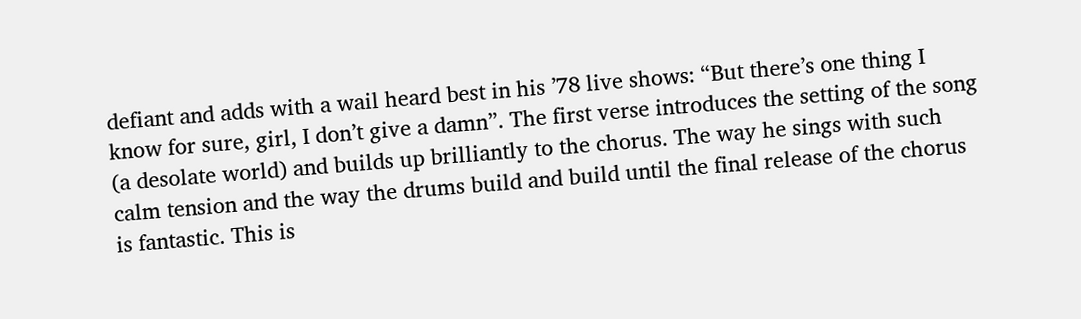defiant and adds with a wail heard best in his ’78 live shows: “But there’s one thing I know for sure, girl, I don’t give a damn”. The first verse introduces the setting of the song (a desolate world) and builds up brilliantly to the chorus. The way he sings with such calm tension and the way the drums build and build until the final release of the chorus is fantastic. This is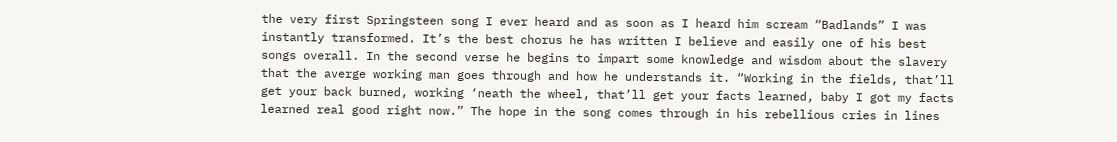the very first Springsteen song I ever heard and as soon as I heard him scream “Badlands” I was instantly transformed. It’s the best chorus he has written I believe and easily one of his best songs overall. In the second verse he begins to impart some knowledge and wisdom about the slavery that the averge working man goes through and how he understands it. “Working in the fields, that’ll get your back burned, working ‘neath the wheel, that’ll get your facts learned, baby I got my facts learned real good right now.” The hope in the song comes through in his rebellious cries in lines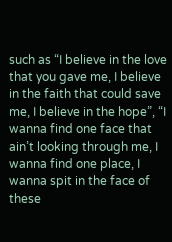such as “I believe in the love that you gave me, I believe in the faith that could save me, I believe in the hope”, “I wanna find one face that ain’t looking through me, I wanna find one place, I wanna spit in the face of these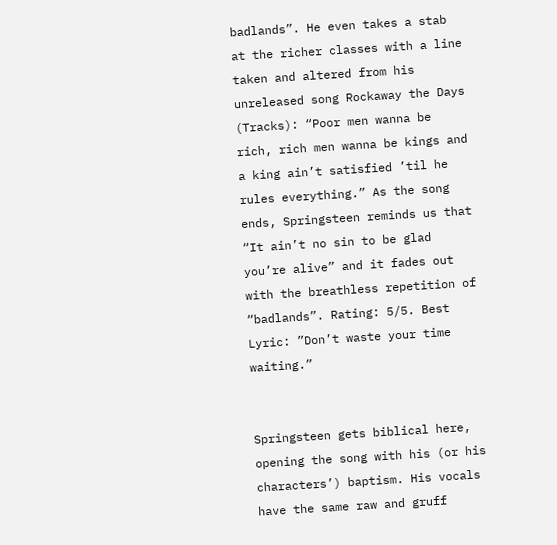badlands”. He even takes a stab at the richer classes with a line taken and altered from his unreleased song Rockaway the Days (Tracks): “Poor men wanna be rich, rich men wanna be kings and a king ain’t satisfied ’til he rules everything.” As the song ends, Springsteen reminds us that “It ain’t no sin to be glad you’re alive” and it fades out with the breathless repetition of “badlands”. Rating: 5/5. Best Lyric: ”Don’t waste your time waiting.”


Springsteen gets biblical here, opening the song with his (or his characters’) baptism. His vocals have the same raw and gruff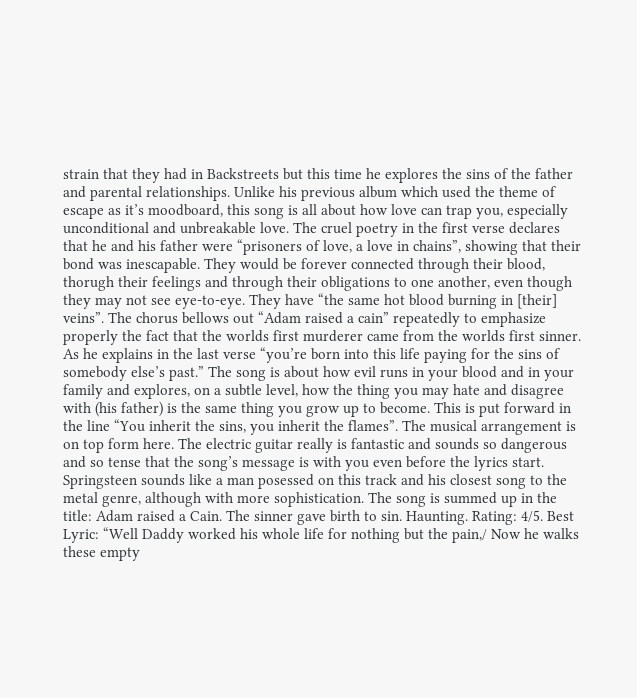strain that they had in Backstreets but this time he explores the sins of the father and parental relationships. Unlike his previous album which used the theme of escape as it’s moodboard, this song is all about how love can trap you, especially unconditional and unbreakable love. The cruel poetry in the first verse declares that he and his father were “prisoners of love, a love in chains”, showing that their bond was inescapable. They would be forever connected through their blood, thorugh their feelings and through their obligations to one another, even though they may not see eye-to-eye. They have “the same hot blood burning in [their] veins”. The chorus bellows out “Adam raised a cain” repeatedly to emphasize properly the fact that the worlds first murderer came from the worlds first sinner. As he explains in the last verse “you’re born into this life paying for the sins of somebody else’s past.” The song is about how evil runs in your blood and in your family and explores, on a subtle level, how the thing you may hate and disagree with (his father) is the same thing you grow up to become. This is put forward in the line “You inherit the sins, you inherit the flames”. The musical arrangement is on top form here. The electric guitar really is fantastic and sounds so dangerous and so tense that the song’s message is with you even before the lyrics start. Springsteen sounds like a man posessed on this track and his closest song to the metal genre, although with more sophistication. The song is summed up in the title: Adam raised a Cain. The sinner gave birth to sin. Haunting. Rating: 4/5. Best Lyric: “Well Daddy worked his whole life for nothing but the pain,/ Now he walks these empty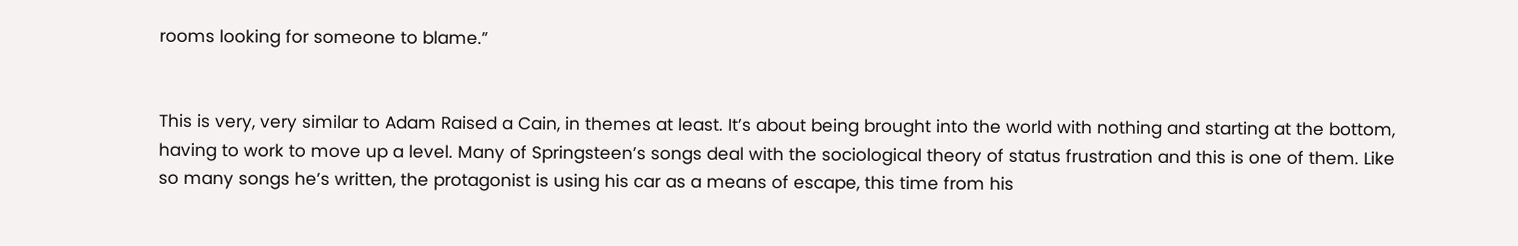rooms looking for someone to blame.”


This is very, very similar to Adam Raised a Cain, in themes at least. It’s about being brought into the world with nothing and starting at the bottom, having to work to move up a level. Many of Springsteen’s songs deal with the sociological theory of status frustration and this is one of them. Like so many songs he’s written, the protagonist is using his car as a means of escape, this time from his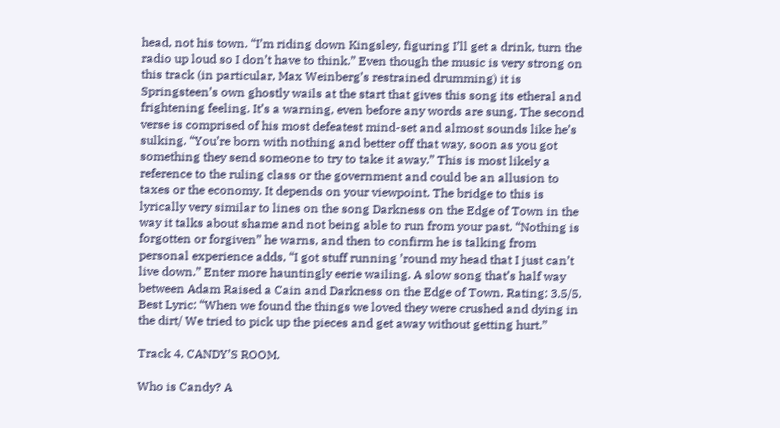head, not his town. “I’m riding down Kingsley, figuring I’ll get a drink, turn the radio up loud so I don’t have to think.” Even though the music is very strong on this track (in particular, Max Weinberg’s restrained drumming) it is Springsteen’s own ghostly wails at the start that gives this song its etheral and frightening feeling. It’s a warning, even before any words are sung. The second verse is comprised of his most defeatest mind-set and almost sounds like he’s sulking. “You’re born with nothing and better off that way, soon as you got something they send someone to try to take it away.” This is most likely a reference to the ruling class or the government and could be an allusion to taxes or the economy. It depends on your viewpoint. The bridge to this is lyrically very similar to lines on the song Darkness on the Edge of Town in the way it talks about shame and not being able to run from your past. “Nothing is forgotten or forgiven” he warns, and then to confirm he is talking from personal experience adds, “I got stuff running ’round my head that I just can’t live down.” Enter more hauntingly eerie wailing. A slow song that’s half way between Adam Raised a Cain and Darkness on the Edge of Town. Rating: 3.5/5. Best Lyric: “When we found the things we loved they were crushed and dying in the dirt/ We tried to pick up the pieces and get away without getting hurt.”

Track 4. CANDY’S ROOM.

Who is Candy? A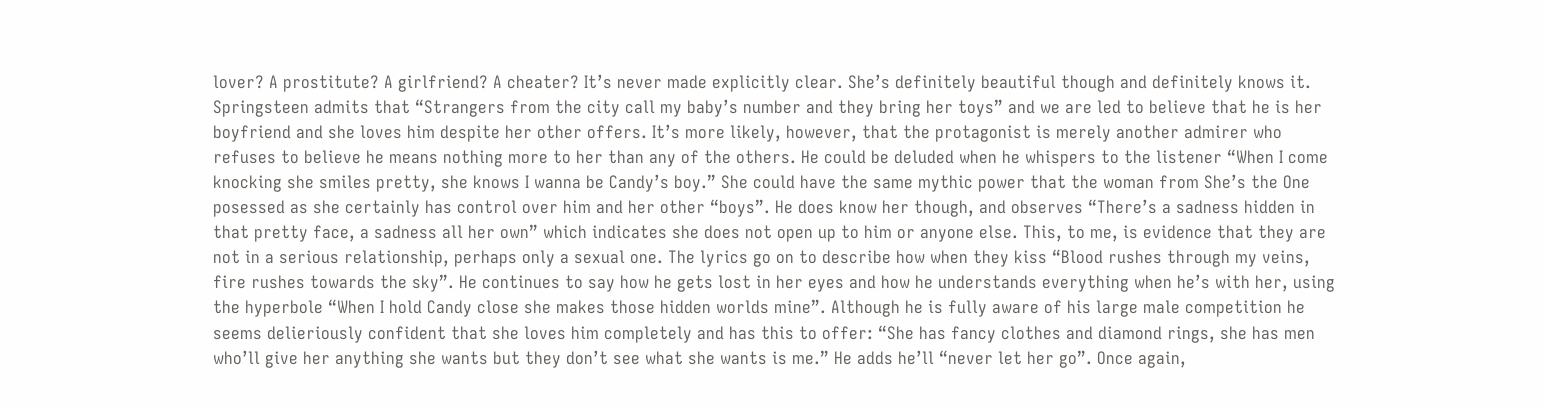lover? A prostitute? A girlfriend? A cheater? It’s never made explicitly clear. She’s definitely beautiful though and definitely knows it. Springsteen admits that “Strangers from the city call my baby’s number and they bring her toys” and we are led to believe that he is her boyfriend and she loves him despite her other offers. It’s more likely, however, that the protagonist is merely another admirer who refuses to believe he means nothing more to her than any of the others. He could be deluded when he whispers to the listener “When I come knocking she smiles pretty, she knows I wanna be Candy’s boy.” She could have the same mythic power that the woman from She’s the One posessed as she certainly has control over him and her other “boys”. He does know her though, and observes “There’s a sadness hidden in that pretty face, a sadness all her own” which indicates she does not open up to him or anyone else. This, to me, is evidence that they are not in a serious relationship, perhaps only a sexual one. The lyrics go on to describe how when they kiss “Blood rushes through my veins, fire rushes towards the sky”. He continues to say how he gets lost in her eyes and how he understands everything when he’s with her, using the hyperbole “When I hold Candy close she makes those hidden worlds mine”. Although he is fully aware of his large male competition he seems delieriously confident that she loves him completely and has this to offer: “She has fancy clothes and diamond rings, she has men who’ll give her anything she wants but they don’t see what she wants is me.” He adds he’ll “never let her go”. Once again,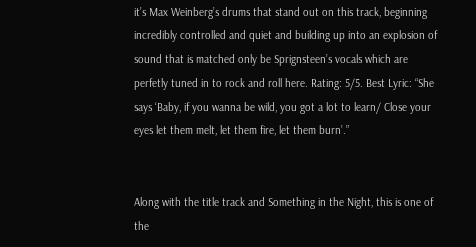it’s Max Weinberg’s drums that stand out on this track, beginning incredibly controlled and quiet and building up into an explosion of sound that is matched only be Sprignsteen’s vocals which are perfetly tuned in to rock and roll here. Rating: 5/5. Best Lyric: “She says ‘Baby, if you wanna be wild, you got a lot to learn/ Close your eyes let them melt, let them fire, let them burn’.”


Along with the title track and Something in the Night, this is one of the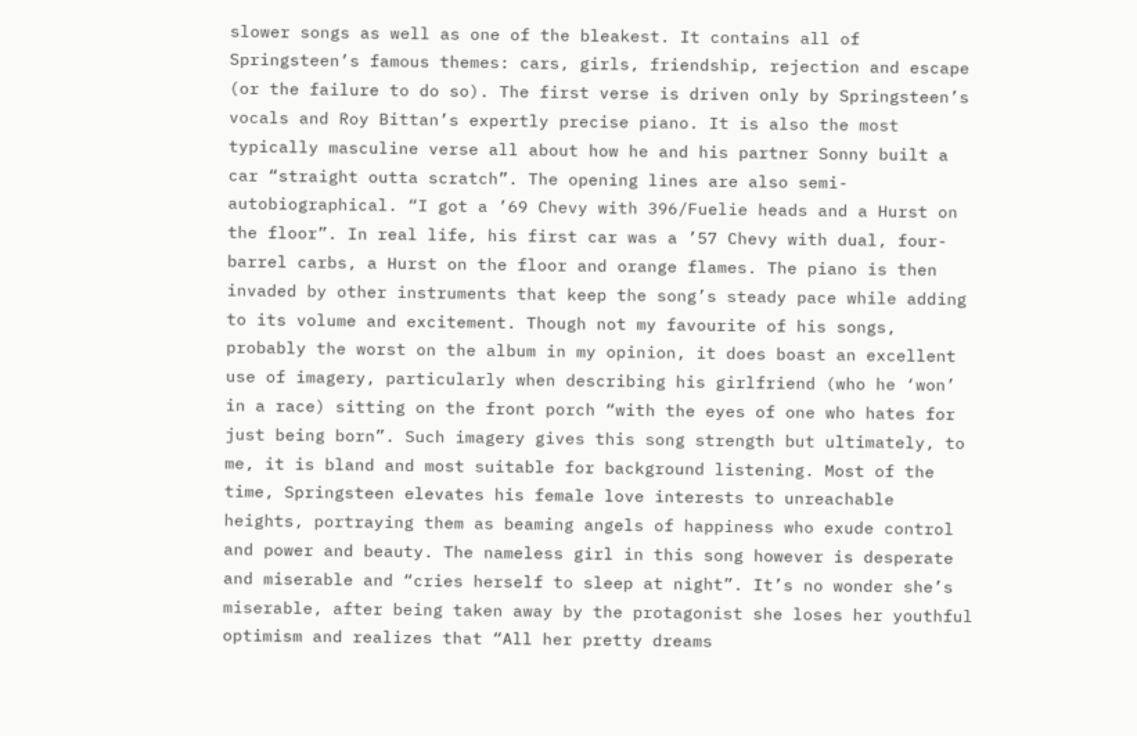slower songs as well as one of the bleakest. It contains all of Springsteen’s famous themes: cars, girls, friendship, rejection and escape (or the failure to do so). The first verse is driven only by Springsteen’s vocals and Roy Bittan’s expertly precise piano. It is also the most typically masculine verse all about how he and his partner Sonny built a car “straight outta scratch”. The opening lines are also semi-autobiographical. “I got a ’69 Chevy with 396/Fuelie heads and a Hurst on the floor”. In real life, his first car was a ’57 Chevy with dual, four-barrel carbs, a Hurst on the floor and orange flames. The piano is then invaded by other instruments that keep the song’s steady pace while adding to its volume and excitement. Though not my favourite of his songs, probably the worst on the album in my opinion, it does boast an excellent use of imagery, particularly when describing his girlfriend (who he ‘won’ in a race) sitting on the front porch “with the eyes of one who hates for just being born”. Such imagery gives this song strength but ultimately, to me, it is bland and most suitable for background listening. Most of the time, Springsteen elevates his female love interests to unreachable heights, portraying them as beaming angels of happiness who exude control and power and beauty. The nameless girl in this song however is desperate and miserable and “cries herself to sleep at night”. It’s no wonder she’s miserable, after being taken away by the protagonist she loses her youthful optimism and realizes that “All her pretty dreams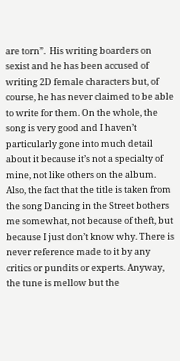are torn”.  His writing boarders on sexist and he has been accused of writing 2D female characters but, of course, he has never claimed to be able to write for them. On the whole, the song is very good and I haven’t particularly gone into much detail about it because it’s not a specialty of mine, not like others on the album. Also, the fact that the title is taken from the song Dancing in the Street bothers me somewhat, not because of theft, but because I just don’t know why. There is never reference made to it by any critics or pundits or experts. Anyway, the tune is mellow but the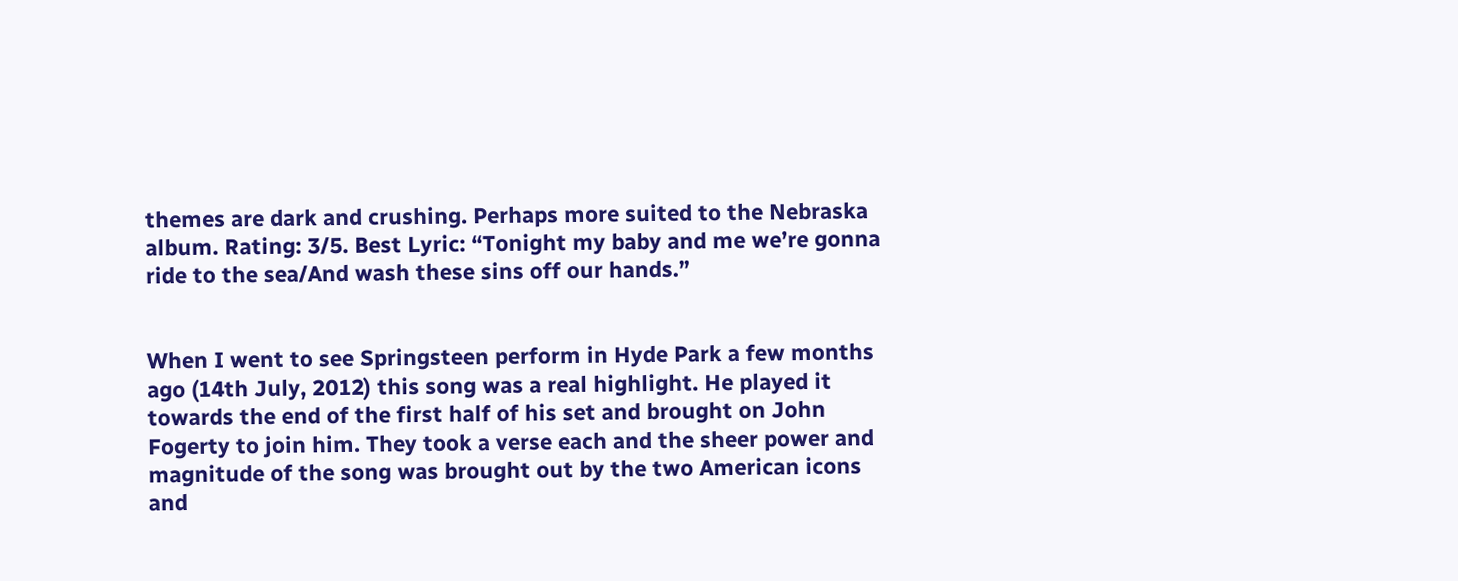themes are dark and crushing. Perhaps more suited to the Nebraska album. Rating: 3/5. Best Lyric: “Tonight my baby and me we’re gonna ride to the sea/And wash these sins off our hands.”


When I went to see Springsteen perform in Hyde Park a few months ago (14th July, 2012) this song was a real highlight. He played it towards the end of the first half of his set and brought on John Fogerty to join him. They took a verse each and the sheer power and magnitude of the song was brought out by the two American icons and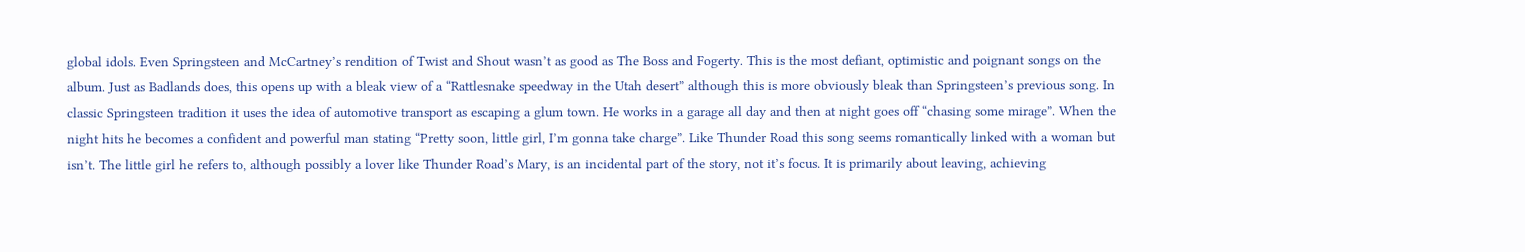global idols. Even Springsteen and McCartney’s rendition of Twist and Shout wasn’t as good as The Boss and Fogerty. This is the most defiant, optimistic and poignant songs on the album. Just as Badlands does, this opens up with a bleak view of a “Rattlesnake speedway in the Utah desert” although this is more obviously bleak than Springsteen’s previous song. In classic Springsteen tradition it uses the idea of automotive transport as escaping a glum town. He works in a garage all day and then at night goes off “chasing some mirage”. When the night hits he becomes a confident and powerful man stating “Pretty soon, little girl, I’m gonna take charge”. Like Thunder Road this song seems romantically linked with a woman but isn’t. The little girl he refers to, although possibly a lover like Thunder Road’s Mary, is an incidental part of the story, not it’s focus. It is primarily about leaving, achieving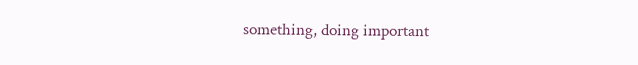something, doing important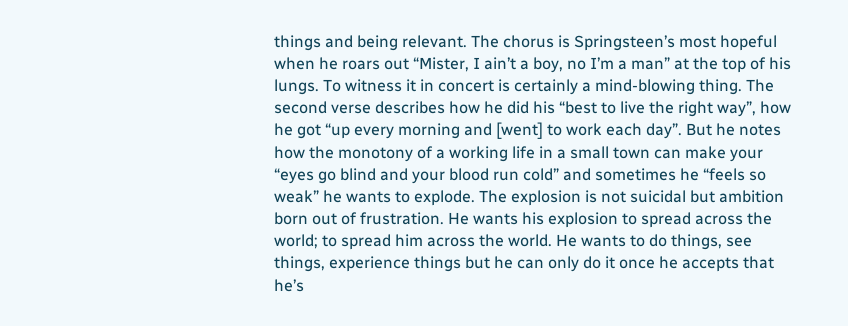things and being relevant. The chorus is Springsteen’s most hopeful when he roars out “Mister, I ain’t a boy, no I’m a man” at the top of his lungs. To witness it in concert is certainly a mind-blowing thing. The second verse describes how he did his “best to live the right way”, how he got “up every morning and [went] to work each day”. But he notes how the monotony of a working life in a small town can make your “eyes go blind and your blood run cold” and sometimes he “feels so weak” he wants to explode. The explosion is not suicidal but ambition born out of frustration. He wants his explosion to spread across the world; to spread him across the world. He wants to do things, see things, experience things but he can only do it once he accepts that he’s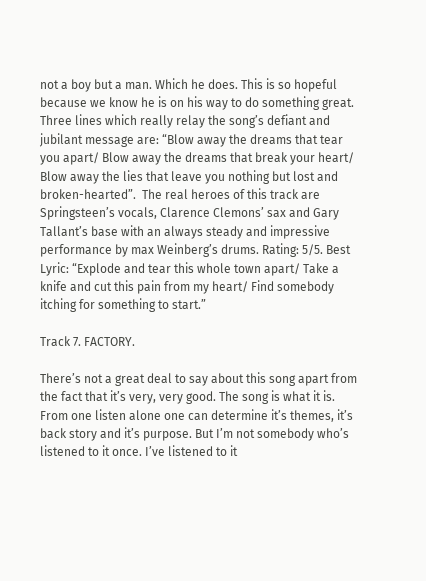not a boy but a man. Which he does. This is so hopeful because we know he is on his way to do something great. Three lines which really relay the song’s defiant and jubilant message are: “Blow away the dreams that tear you apart/ Blow away the dreams that break your heart/ Blow away the lies that leave you nothing but lost and broken-hearted”.  The real heroes of this track are Springsteen’s vocals, Clarence Clemons’ sax and Gary Tallant’s base with an always steady and impressive performance by max Weinberg’s drums. Rating: 5/5. Best Lyric: “Explode and tear this whole town apart/ Take a knife and cut this pain from my heart/ Find somebody itching for something to start.”

Track 7. FACTORY.

There’s not a great deal to say about this song apart from the fact that it’s very, very good. The song is what it is. From one listen alone one can determine it’s themes, it’s back story and it’s purpose. But I’m not somebody who’s listened to it once. I’ve listened to it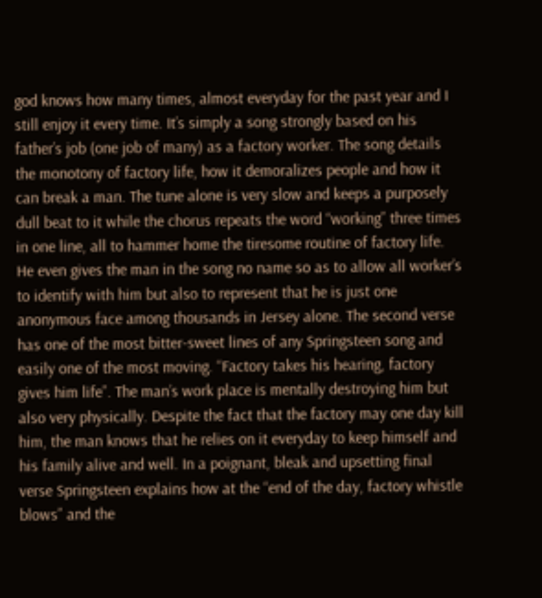god knows how many times, almost everyday for the past year and I still enjoy it every time. It’s simply a song strongly based on his father’s job (one job of many) as a factory worker. The song details the monotony of factory life, how it demoralizes people and how it can break a man. The tune alone is very slow and keeps a purposely dull beat to it while the chorus repeats the word “working” three times in one line, all to hammer home the tiresome routine of factory life. He even gives the man in the song no name so as to allow all worker’s to identify with him but also to represent that he is just one anonymous face among thousands in Jersey alone. The second verse has one of the most bitter-sweet lines of any Springsteen song and easily one of the most moving. “Factory takes his hearing, factory gives him life”. The man’s work place is mentally destroying him but also very physically. Despite the fact that the factory may one day kill him, the man knows that he relies on it everyday to keep himself and his family alive and well. In a poignant, bleak and upsetting final verse Springsteen explains how at the “end of the day, factory whistle blows” and the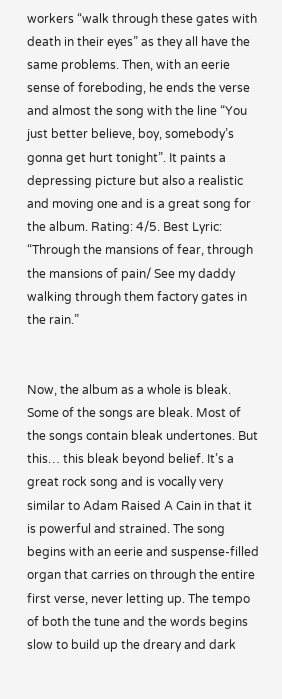workers “walk through these gates with death in their eyes” as they all have the same problems. Then, with an eerie sense of foreboding, he ends the verse and almost the song with the line “You just better believe, boy, somebody’s gonna get hurt tonight”. It paints a depressing picture but also a realistic and moving one and is a great song for the album. Rating: 4/5. Best Lyric: “Through the mansions of fear, through the mansions of pain/ See my daddy walking through them factory gates in the rain.”


Now, the album as a whole is bleak. Some of the songs are bleak. Most of the songs contain bleak undertones. But this… this bleak beyond belief. It’s a great rock song and is vocally very similar to Adam Raised A Cain in that it is powerful and strained. The song begins with an eerie and suspense-filled organ that carries on through the entire first verse, never letting up. The tempo of both the tune and the words begins slow to build up the dreary and dark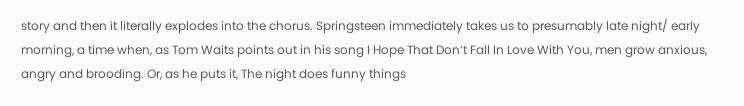story and then it literally explodes into the chorus. Springsteen immediately takes us to presumably late night/ early morning, a time when, as Tom Waits points out in his song I Hope That Don’t Fall In Love With You, men grow anxious, angry and brooding. Or, as he puts it, The night does funny things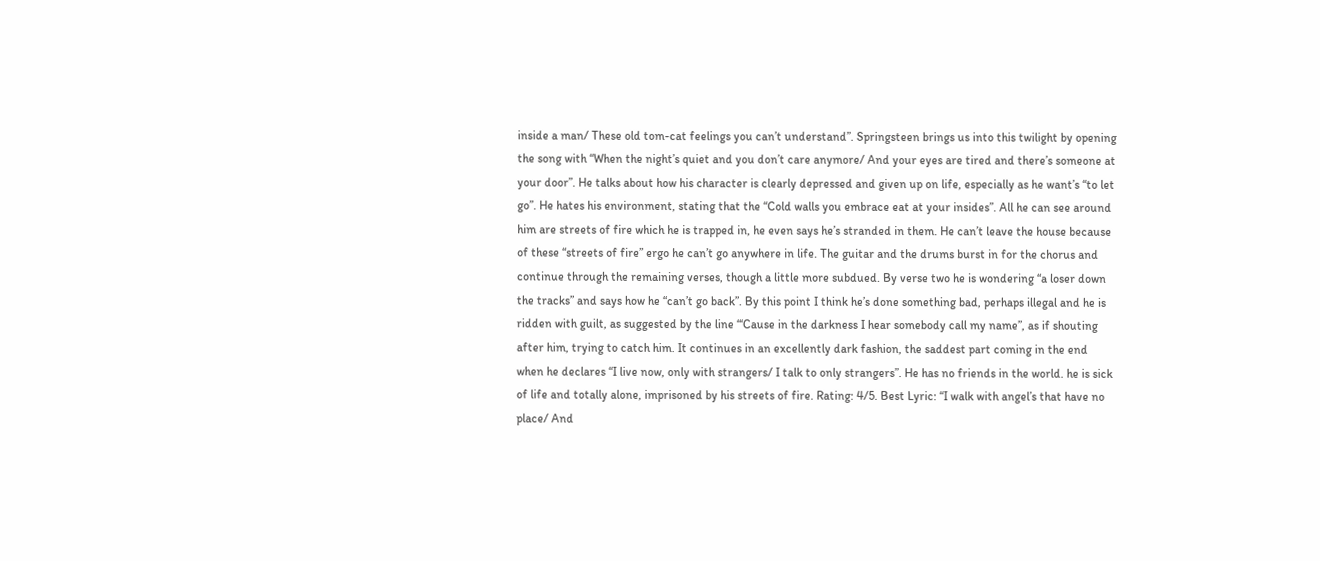inside a man/ These old tom-cat feelings you can’t understand”. Springsteen brings us into this twilight by opening the song with “When the night’s quiet and you don’t care anymore/ And your eyes are tired and there’s someone at your door”. He talks about how his character is clearly depressed and given up on life, especially as he want’s “to let go”. He hates his environment, stating that the “Cold walls you embrace eat at your insides”. All he can see around him are streets of fire which he is trapped in, he even says he’s stranded in them. He can’t leave the house because of these “streets of fire” ergo he can’t go anywhere in life. The guitar and the drums burst in for the chorus and continue through the remaining verses, though a little more subdued. By verse two he is wondering “a loser down the tracks” and says how he “can’t go back”. By this point I think he’s done something bad, perhaps illegal and he is ridden with guilt, as suggested by the line “‘Cause in the darkness I hear somebody call my name”, as if shouting after him, trying to catch him. It continues in an excellently dark fashion, the saddest part coming in the end when he declares “I live now, only with strangers/ I talk to only strangers”. He has no friends in the world. he is sick of life and totally alone, imprisoned by his streets of fire. Rating: 4/5. Best Lyric: “I walk with angel’s that have no place/ And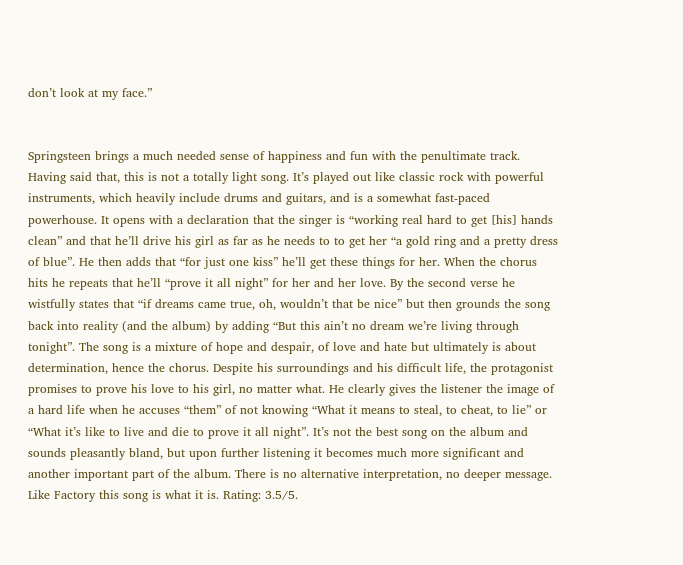don’t look at my face.”


Springsteen brings a much needed sense of happiness and fun with the penultimate track. Having said that, this is not a totally light song. It’s played out like classic rock with powerful instruments, which heavily include drums and guitars, and is a somewhat fast-paced powerhouse. It opens with a declaration that the singer is “working real hard to get [his] hands clean” and that he’ll drive his girl as far as he needs to to get her “a gold ring and a pretty dress of blue”. He then adds that “for just one kiss” he’ll get these things for her. When the chorus hits he repeats that he’ll “prove it all night” for her and her love. By the second verse he wistfully states that “if dreams came true, oh, wouldn’t that be nice” but then grounds the song back into reality (and the album) by adding “But this ain’t no dream we’re living through tonight”. The song is a mixture of hope and despair, of love and hate but ultimately is about determination, hence the chorus. Despite his surroundings and his difficult life, the protagonist promises to prove his love to his girl, no matter what. He clearly gives the listener the image of a hard life when he accuses “them” of not knowing “What it means to steal, to cheat, to lie” or “What it’s like to live and die to prove it all night”. It’s not the best song on the album and sounds pleasantly bland, but upon further listening it becomes much more significant and another important part of the album. There is no alternative interpretation, no deeper message. Like Factory this song is what it is. Rating: 3.5/5.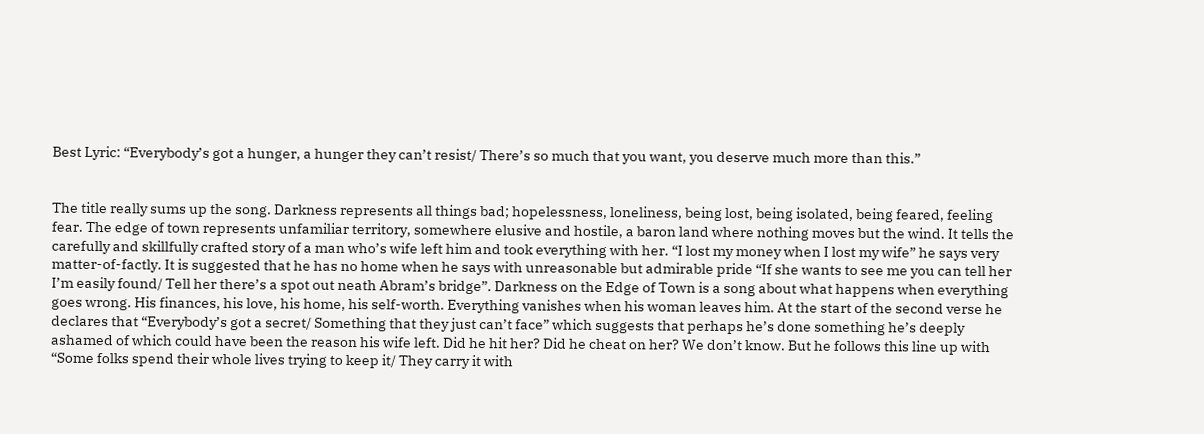Best Lyric: “Everybody’s got a hunger, a hunger they can’t resist/ There’s so much that you want, you deserve much more than this.”


The title really sums up the song. Darkness represents all things bad; hopelessness, loneliness, being lost, being isolated, being feared, feeling fear. The edge of town represents unfamiliar territory, somewhere elusive and hostile, a baron land where nothing moves but the wind. It tells the carefully and skillfully crafted story of a man who’s wife left him and took everything with her. “I lost my money when I lost my wife” he says very matter-of-factly. It is suggested that he has no home when he says with unreasonable but admirable pride “If she wants to see me you can tell her I’m easily found/ Tell her there’s a spot out neath Abram’s bridge”. Darkness on the Edge of Town is a song about what happens when everything goes wrong. His finances, his love, his home, his self-worth. Everything vanishes when his woman leaves him. At the start of the second verse he declares that “Everybody’s got a secret/ Something that they just can’t face” which suggests that perhaps he’s done something he’s deeply ashamed of which could have been the reason his wife left. Did he hit her? Did he cheat on her? We don’t know. But he follows this line up with “Some folks spend their whole lives trying to keep it/ They carry it with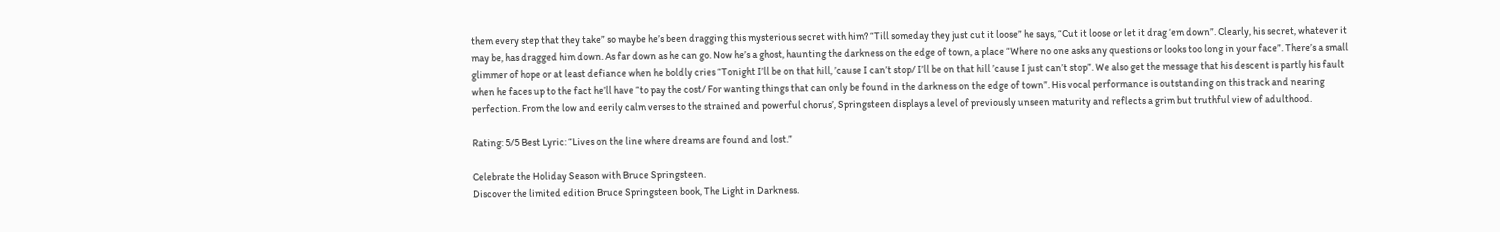them every step that they take” so maybe he’s been dragging this mysterious secret with him? “Till someday they just cut it loose” he says, “Cut it loose or let it drag ‘em down”. Clearly, his secret, whatever it may be, has dragged him down. As far down as he can go. Now he’s a ghost, haunting the darkness on the edge of town, a place “Where no one asks any questions or looks too long in your face”. There’s a small glimmer of hope or at least defiance when he boldly cries “Tonight I’ll be on that hill, ’cause I can’t stop/ I’ll be on that hill ’cause I just can’t stop”. We also get the message that his descent is partly his fault when he faces up to the fact he’ll have “to pay the cost/ For wanting things that can only be found in the darkness on the edge of town”. His vocal performance is outstanding on this track and nearing perfection. From the low and eerily calm verses to the strained and powerful chorus’, Springsteen displays a level of previously unseen maturity and reflects a grim but truthful view of adulthood.

Rating: 5/5 Best Lyric: “Lives on the line where dreams are found and lost.”

Celebrate the Holiday Season with Bruce Springsteen.
Discover the limited edition Bruce Springsteen book, The Light in Darkness.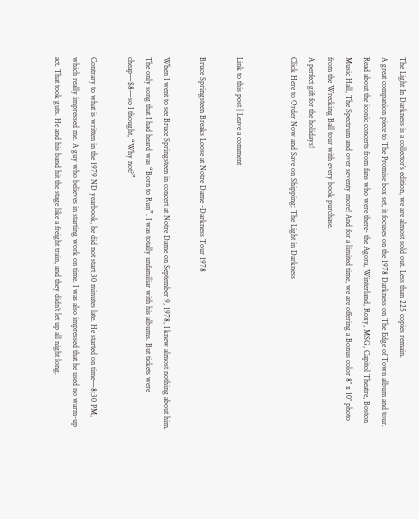The Light In Darkness is a collector’s edition, we are almost sold out. Less than 225 copies remain.
A great companion piece to The Promise box set, it focuses on the 1978 Darkness on The Edge of Town album and tour.
Read about the iconic concerts from fans who were there- the Agora, Winterland, Roxy, MSG, Capitol Theatre, Boston Music Hall, The Spectrum and over seventy more! And for a limited time, we are offering a Bonus color 8″ x 10″ photo from the Wrecking Ball tour with every book purchase.
A perfect gift for the holidays!
Click Here to Order Now and Save on Shipping: The Light in Darkness


Link to this post | Leave a comment

Bruce Springsteen Breaks Loose at Notre Dame -Darkness Tour 1978

When I went to see Bruce Springsteen in concert at Notre Dame on September 9, 1978, I knew almost nothing about him. The only song that I had heard was “Born to Run”. I was totally unfamiliar with his albums. But tickets were cheap—$8—so I thought, “Why not?”

Contrary to what is written in the 1979 ND yearbook, he did not start 30 minutes late. He started on time—8:30 PM, which really impressed me. A guy who believes in starting work on time. I was also impressed that he used no warm-up act. That took guts. He and his band hit the stage like a freight train, and they didn’t let up all night long.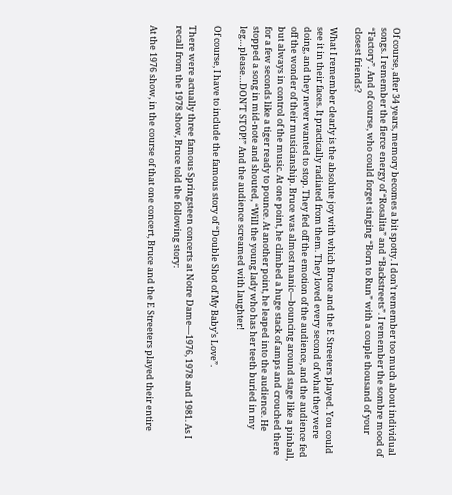Of course, after 34 years, memory becomes a bit spotty. I don’t remember too much about individual songs. I remember the fierce energy of “Rosalita” and “Backstreets”. I remember the sombre mood of “Factory”. And of course, who could forget singing “Born to Run” with a couple thousand of your closest friends?

What I remember clearly is the absolute joy with which Bruce and the E Streeters played. You could see it in their faces. It practically radiated from them. They loved every second of what they were doing, and they never wanted to stop. They fed off the emotion of the audience, and the audience fed off the wonder of their musicianship. Bruce was almost manic—bouncing around stage like a pinball, but always in control of the music. At one point, he climbed a huge stack of amps and crouched there for a few seconds like a tiger ready to pounce. At another point, he leaped into the audience. He stopped a song in mid-note and shouted, “Will the young lady who has her teeth buried in my leg…please…DON’T STOP!” And the audience screamed with laughter!

Of course, I have to include the famous story of “Double Shot of My Baby’s Love”.

There were actually three famous Springsteen concerts at Notre Dame—1976, 1978 and 1981. As I recall from the 1978 show, Bruce told the following story:

At the 1976 show, in the course of that one concert, Bruce and the E Streeters played their entire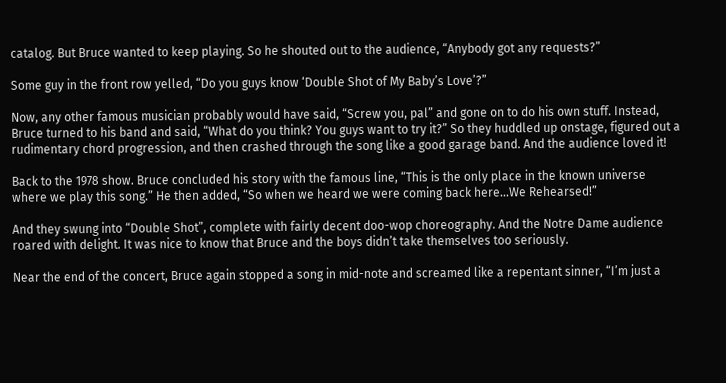catalog. But Bruce wanted to keep playing. So he shouted out to the audience, “Anybody got any requests?”

Some guy in the front row yelled, “Do you guys know ‘Double Shot of My Baby’s Love’?”

Now, any other famous musician probably would have said, “Screw you, pal” and gone on to do his own stuff. Instead, Bruce turned to his band and said, “What do you think? You guys want to try it?” So they huddled up onstage, figured out a rudimentary chord progression, and then crashed through the song like a good garage band. And the audience loved it!

Back to the 1978 show. Bruce concluded his story with the famous line, “This is the only place in the known universe where we play this song.” He then added, “So when we heard we were coming back here…We Rehearsed!”

And they swung into “Double Shot”, complete with fairly decent doo-wop choreography. And the Notre Dame audience roared with delight. It was nice to know that Bruce and the boys didn’t take themselves too seriously.

Near the end of the concert, Bruce again stopped a song in mid-note and screamed like a repentant sinner, “I’m just a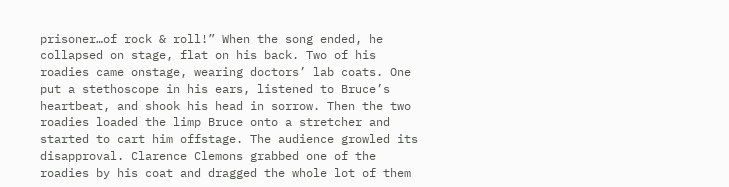prisoner…of rock & roll!” When the song ended, he collapsed on stage, flat on his back. Two of his roadies came onstage, wearing doctors’ lab coats. One put a stethoscope in his ears, listened to Bruce’s heartbeat, and shook his head in sorrow. Then the two roadies loaded the limp Bruce onto a stretcher and started to cart him offstage. The audience growled its disapproval. Clarence Clemons grabbed one of the roadies by his coat and dragged the whole lot of them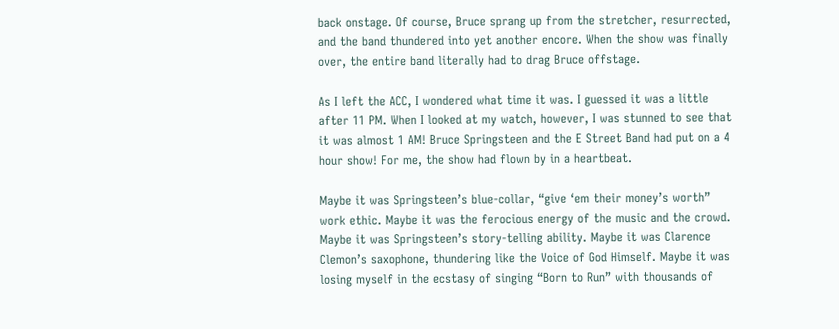back onstage. Of course, Bruce sprang up from the stretcher, resurrected, and the band thundered into yet another encore. When the show was finally over, the entire band literally had to drag Bruce offstage.

As I left the ACC, I wondered what time it was. I guessed it was a little after 11 PM. When I looked at my watch, however, I was stunned to see that it was almost 1 AM! Bruce Springsteen and the E Street Band had put on a 4 hour show! For me, the show had flown by in a heartbeat.

Maybe it was Springsteen’s blue-collar, “give ‘em their money’s worth” work ethic. Maybe it was the ferocious energy of the music and the crowd. Maybe it was Springsteen’s story-telling ability. Maybe it was Clarence Clemon’s saxophone, thundering like the Voice of God Himself. Maybe it was losing myself in the ecstasy of singing “Born to Run” with thousands of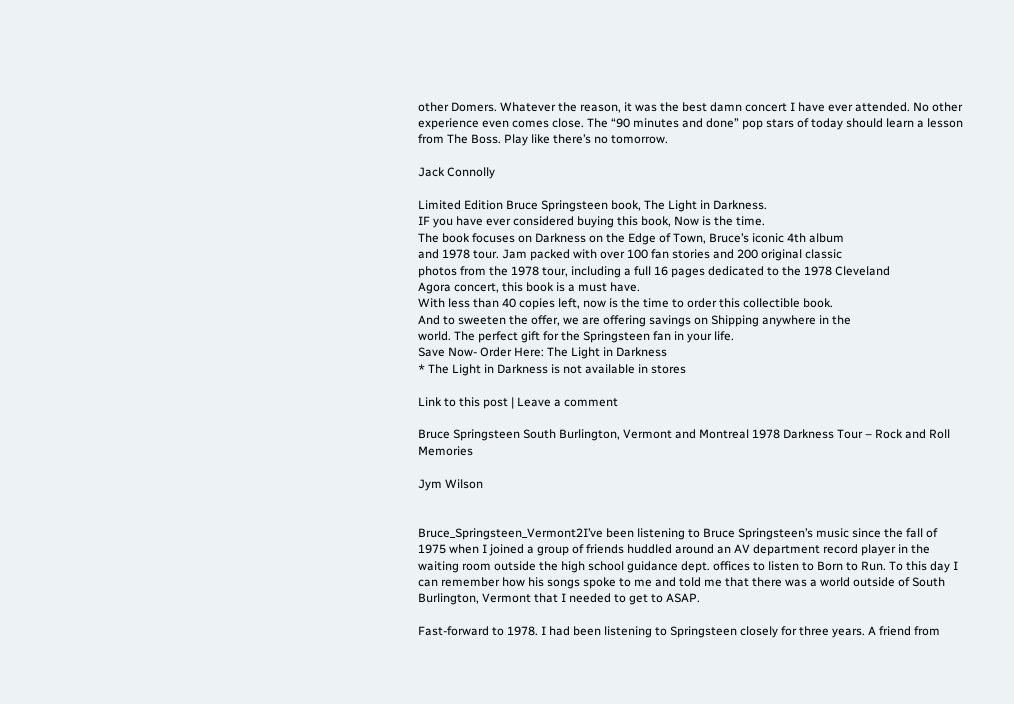other Domers. Whatever the reason, it was the best damn concert I have ever attended. No other experience even comes close. The “90 minutes and done” pop stars of today should learn a lesson from The Boss. Play like there’s no tomorrow.

Jack Connolly

Limited Edition Bruce Springsteen book, The Light in Darkness.
IF you have ever considered buying this book, Now is the time.
The book focuses on Darkness on the Edge of Town, Bruce’s iconic 4th album
and 1978 tour. Jam packed with over 100 fan stories and 200 original classic
photos from the 1978 tour, including a full 16 pages dedicated to the 1978 Cleveland
Agora concert, this book is a must have.
With less than 40 copies left, now is the time to order this collectible book.
And to sweeten the offer, we are offering savings on Shipping anywhere in the
world. The perfect gift for the Springsteen fan in your life.
Save Now- Order Here: The Light in Darkness
* The Light in Darkness is not available in stores

Link to this post | Leave a comment

Bruce Springsteen South Burlington, Vermont and Montreal 1978 Darkness Tour – Rock and Roll Memories

Jym Wilson


Bruce_Springsteen_Vermont2I’ve been listening to Bruce Springsteen’s music since the fall of 1975 when I joined a group of friends huddled around an AV department record player in the waiting room outside the high school guidance dept. offices to listen to Born to Run. To this day I can remember how his songs spoke to me and told me that there was a world outside of South Burlington, Vermont that I needed to get to ASAP.

Fast-forward to 1978. I had been listening to Springsteen closely for three years. A friend from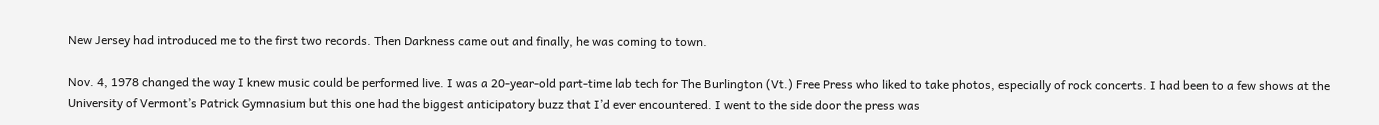New Jersey had introduced me to the first two records. Then Darkness came out and finally, he was coming to town.

Nov. 4, 1978 changed the way I knew music could be performed live. I was a 20-year-old part-time lab tech for The Burlington (Vt.) Free Press who liked to take photos, especially of rock concerts. I had been to a few shows at the University of Vermont’s Patrick Gymnasium but this one had the biggest anticipatory buzz that I’d ever encountered. I went to the side door the press was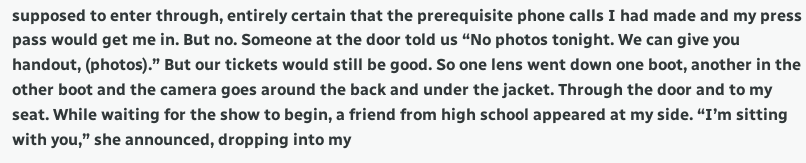supposed to enter through, entirely certain that the prerequisite phone calls I had made and my press pass would get me in. But no. Someone at the door told us “No photos tonight. We can give you handout, (photos).” But our tickets would still be good. So one lens went down one boot, another in the other boot and the camera goes around the back and under the jacket. Through the door and to my seat. While waiting for the show to begin, a friend from high school appeared at my side. “I’m sitting with you,” she announced, dropping into my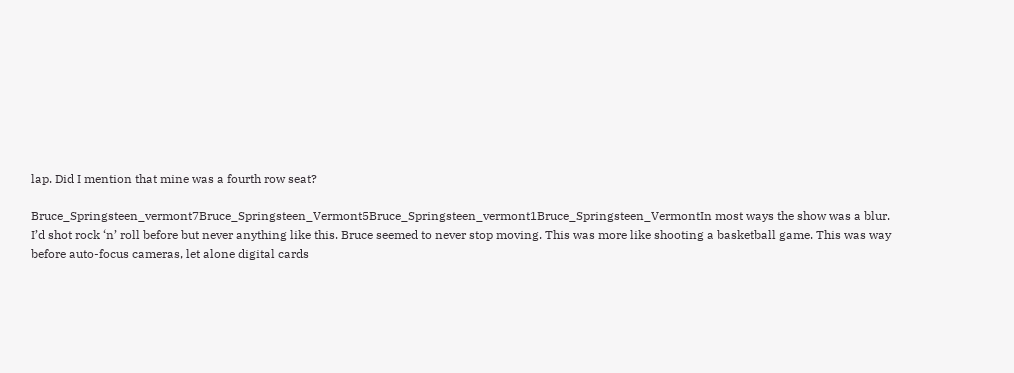lap. Did I mention that mine was a fourth row seat?

Bruce_Springsteen_vermont7Bruce_Springsteen_Vermont5Bruce_Springsteen_vermont1Bruce_Springsteen_VermontIn most ways the show was a blur. I’d shot rock ‘n’ roll before but never anything like this. Bruce seemed to never stop moving. This was more like shooting a basketball game. This was way before auto-focus cameras, let alone digital cards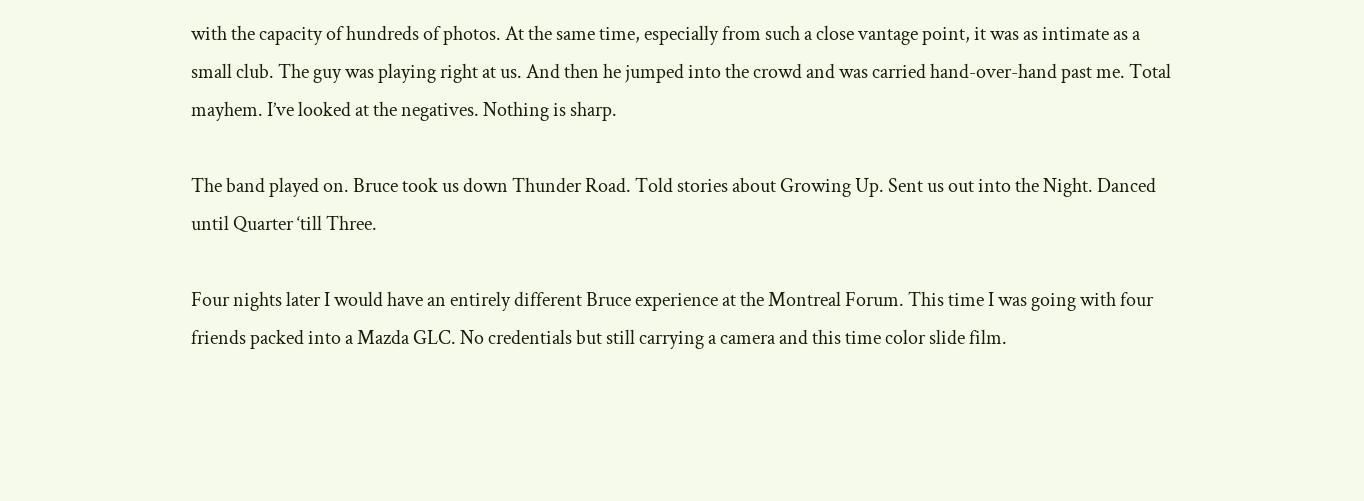with the capacity of hundreds of photos. At the same time, especially from such a close vantage point, it was as intimate as a small club. The guy was playing right at us. And then he jumped into the crowd and was carried hand-over-hand past me. Total mayhem. I’ve looked at the negatives. Nothing is sharp.

The band played on. Bruce took us down Thunder Road. Told stories about Growing Up. Sent us out into the Night. Danced until Quarter ‘till Three.

Four nights later I would have an entirely different Bruce experience at the Montreal Forum. This time I was going with four friends packed into a Mazda GLC. No credentials but still carrying a camera and this time color slide film.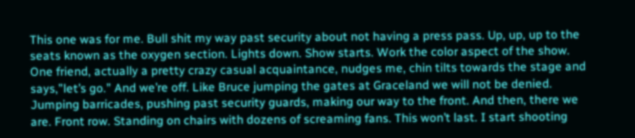This one was for me. Bull shit my way past security about not having a press pass. Up, up, up to the seats known as the oxygen section. Lights down. Show starts. Work the color aspect of the show. One friend, actually a pretty crazy casual acquaintance, nudges me, chin tilts towards the stage and says,”let’s go.” And we’re off. Like Bruce jumping the gates at Graceland we will not be denied. Jumping barricades, pushing past security guards, making our way to the front. And then, there we are. Front row. Standing on chairs with dozens of screaming fans. This won’t last. I start shooting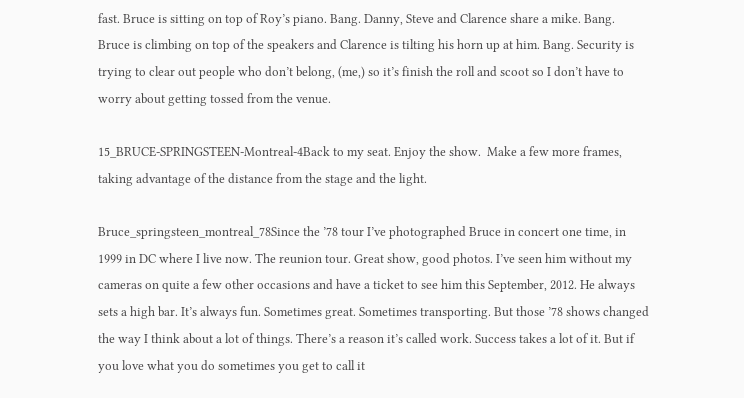fast. Bruce is sitting on top of Roy’s piano. Bang. Danny, Steve and Clarence share a mike. Bang.  Bruce is climbing on top of the speakers and Clarence is tilting his horn up at him. Bang. Security is trying to clear out people who don’t belong, (me,) so it’s finish the roll and scoot so I don’t have to worry about getting tossed from the venue.

15_BRUCE-SPRINGSTEEN-Montreal-4Back to my seat. Enjoy the show.  Make a few more frames, taking advantage of the distance from the stage and the light.

Bruce_springsteen_montreal_78Since the ’78 tour I’ve photographed Bruce in concert one time, in 1999 in DC where I live now. The reunion tour. Great show, good photos. I’ve seen him without my cameras on quite a few other occasions and have a ticket to see him this September, 2012. He always sets a high bar. It’s always fun. Sometimes great. Sometimes transporting. But those ’78 shows changed the way I think about a lot of things. There’s a reason it’s called work. Success takes a lot of it. But if you love what you do sometimes you get to call it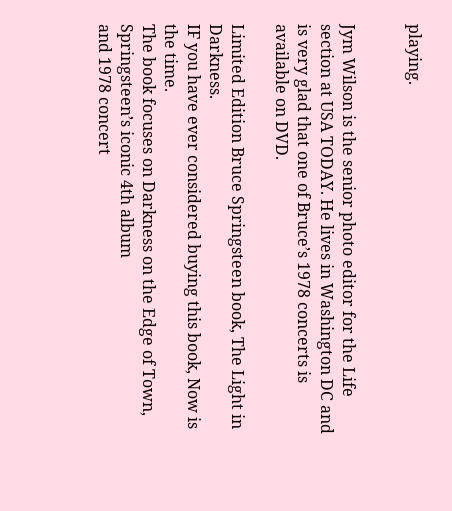playing.


Jym Wilson is the senior photo editor for the Life section at USA TODAY. He lives in Washington DC and is very glad that one of Bruce’s 1978 concerts is available on DVD.

Limited Edition Bruce Springsteen book, The Light in Darkness.
IF you have ever considered buying this book, Now is the time.
The book focuses on Darkness on the Edge of Town, Springsteen’s iconic 4th album
and 1978 concert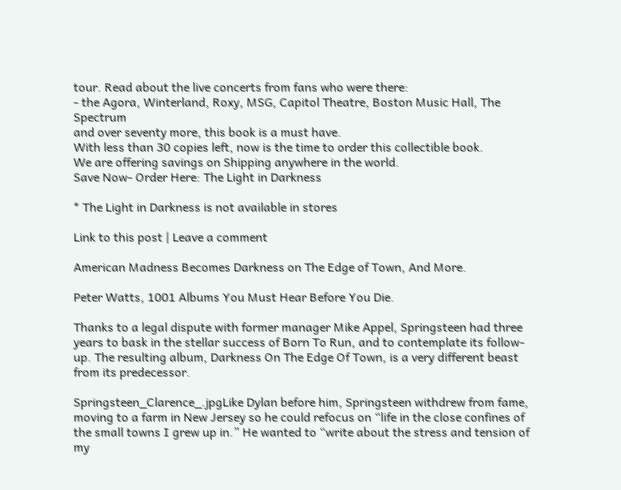tour. Read about the live concerts from fans who were there:
- the Agora, Winterland, Roxy, MSG, Capitol Theatre, Boston Music Hall, The Spectrum
and over seventy more, this book is a must have.
With less than 30 copies left, now is the time to order this collectible book.
We are offering savings on Shipping anywhere in the world.
Save Now- Order Here: The Light in Darkness

* The Light in Darkness is not available in stores

Link to this post | Leave a comment

American Madness Becomes Darkness on The Edge of Town, And More.

Peter Watts, 1001 Albums You Must Hear Before You Die.

Thanks to a legal dispute with former manager Mike Appel, Springsteen had three years to bask in the stellar success of Born To Run, and to contemplate its follow-up. The resulting album, Darkness On The Edge Of Town, is a very different beast from its predecessor.

Springsteen_Clarence_.jpgLike Dylan before him, Springsteen withdrew from fame, moving to a farm in New Jersey so he could refocus on “life in the close confines of the small towns I grew up in.” He wanted to “write about the stress and tension of my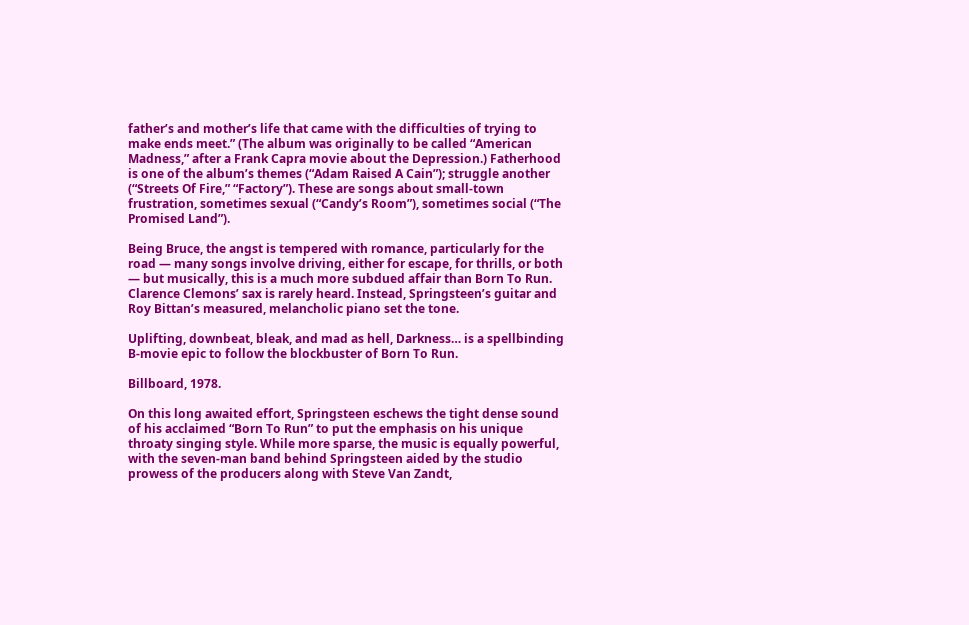father’s and mother’s life that came with the difficulties of trying to make ends meet.” (The album was originally to be called “American Madness,” after a Frank Capra movie about the Depression.) Fatherhood is one of the album’s themes (“Adam Raised A Cain”); struggle another (“Streets Of Fire,” “Factory”). These are songs about small-town frustration, sometimes sexual (“Candy’s Room”), sometimes social (“The Promised Land”).

Being Bruce, the angst is tempered with romance, particularly for the road — many songs involve driving, either for escape, for thrills, or both — but musically, this is a much more subdued affair than Born To Run. Clarence Clemons’ sax is rarely heard. Instead, Springsteen’s guitar and Roy Bittan’s measured, melancholic piano set the tone.

Uplifting, downbeat, bleak, and mad as hell, Darkness… is a spellbinding B-movie epic to follow the blockbuster of Born To Run.

Billboard, 1978.

On this long awaited effort, Springsteen eschews the tight dense sound of his acclaimed “Born To Run” to put the emphasis on his unique throaty singing style. While more sparse, the music is equally powerful, with the seven-man band behind Springsteen aided by the studio prowess of the producers along with Steve Van Zandt,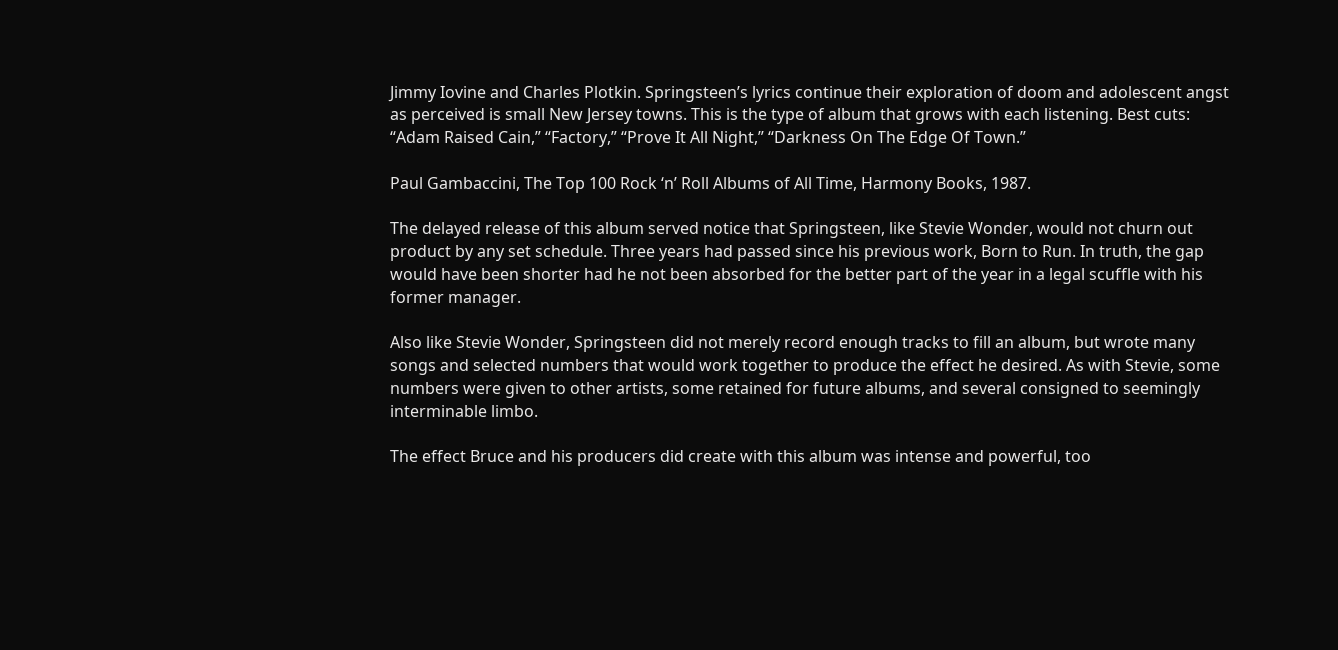Jimmy Iovine and Charles Plotkin. Springsteen’s lyrics continue their exploration of doom and adolescent angst as perceived is small New Jersey towns. This is the type of album that grows with each listening. Best cuts: “Adam Raised Cain,” “Factory,” “Prove It All Night,” “Darkness On The Edge Of Town.”

Paul Gambaccini, The Top 100 Rock ‘n’ Roll Albums of All Time, Harmony Books, 1987.

The delayed release of this album served notice that Springsteen, like Stevie Wonder, would not churn out product by any set schedule. Three years had passed since his previous work, Born to Run. In truth, the gap would have been shorter had he not been absorbed for the better part of the year in a legal scuffle with his former manager.

Also like Stevie Wonder, Springsteen did not merely record enough tracks to fill an album, but wrote many songs and selected numbers that would work together to produce the effect he desired. As with Stevie, some numbers were given to other artists, some retained for future albums, and several consigned to seemingly interminable limbo.

The effect Bruce and his producers did create with this album was intense and powerful, too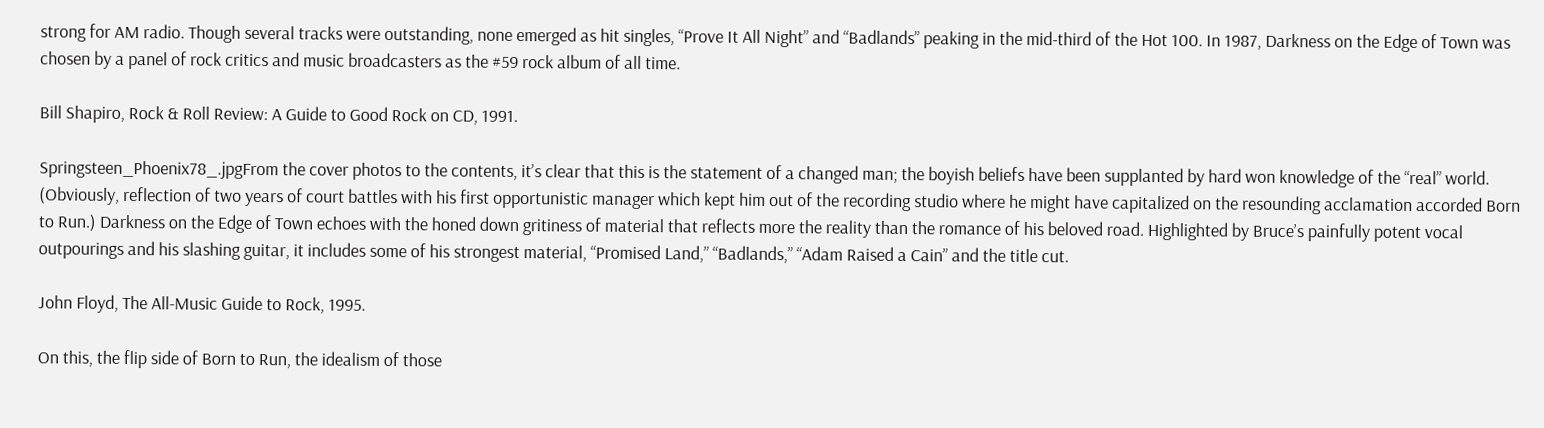strong for AM radio. Though several tracks were outstanding, none emerged as hit singles, “Prove It All Night” and “Badlands” peaking in the mid-third of the Hot 100. In 1987, Darkness on the Edge of Town was chosen by a panel of rock critics and music broadcasters as the #59 rock album of all time.

Bill Shapiro, Rock & Roll Review: A Guide to Good Rock on CD, 1991.

Springsteen_Phoenix78_.jpgFrom the cover photos to the contents, it’s clear that this is the statement of a changed man; the boyish beliefs have been supplanted by hard won knowledge of the “real” world. (Obviously, reflection of two years of court battles with his first opportunistic manager which kept him out of the recording studio where he might have capitalized on the resounding acclamation accorded Born to Run.) Darkness on the Edge of Town echoes with the honed down gritiness of material that reflects more the reality than the romance of his beloved road. Highlighted by Bruce’s painfully potent vocal outpourings and his slashing guitar, it includes some of his strongest material, “Promised Land,” “Badlands,” “Adam Raised a Cain” and the title cut.

John Floyd, The All-Music Guide to Rock, 1995.

On this, the flip side of Born to Run, the idealism of those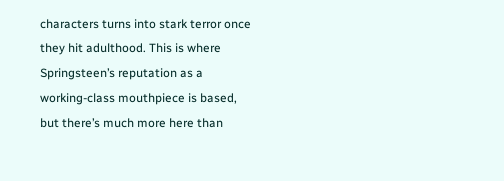characters turns into stark terror once they hit adulthood. This is where Springsteen’s reputation as a working-class mouthpiece is based, but there’s much more here than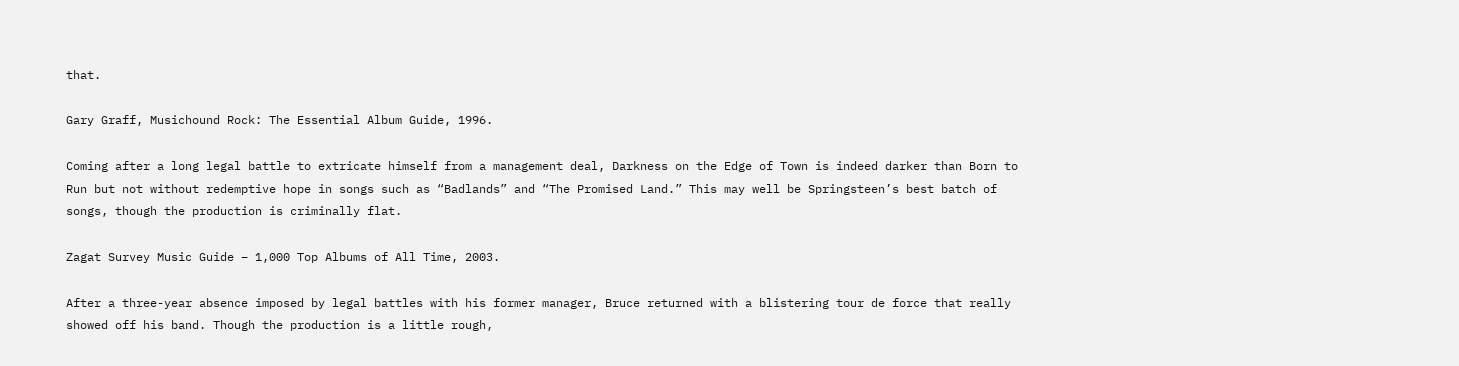that.

Gary Graff, Musichound Rock: The Essential Album Guide, 1996.

Coming after a long legal battle to extricate himself from a management deal, Darkness on the Edge of Town is indeed darker than Born to Run but not without redemptive hope in songs such as “Badlands” and “The Promised Land.” This may well be Springsteen’s best batch of songs, though the production is criminally flat.

Zagat Survey Music Guide – 1,000 Top Albums of All Time, 2003.

After a three-year absence imposed by legal battles with his former manager, Bruce returned with a blistering tour de force that really showed off his band. Though the production is a little rough,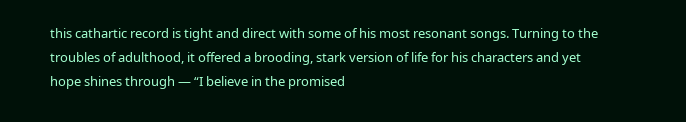this cathartic record is tight and direct with some of his most resonant songs. Turning to the troubles of adulthood, it offered a brooding, stark version of life for his characters and yet hope shines through — “I believe in the promised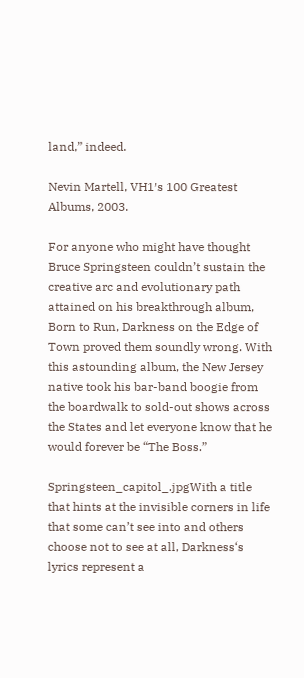land,” indeed.

Nevin Martell, VH1′s 100 Greatest Albums, 2003.

For anyone who might have thought Bruce Springsteen couldn’t sustain the creative arc and evolutionary path attained on his breakthrough album, Born to Run, Darkness on the Edge of Town proved them soundly wrong. With this astounding album, the New Jersey native took his bar-band boogie from the boardwalk to sold-out shows across the States and let everyone know that he would forever be “The Boss.”

Springsteen_capitol_.jpgWith a title that hints at the invisible corners in life that some can’t see into and others choose not to see at all, Darkness‘s lyrics represent a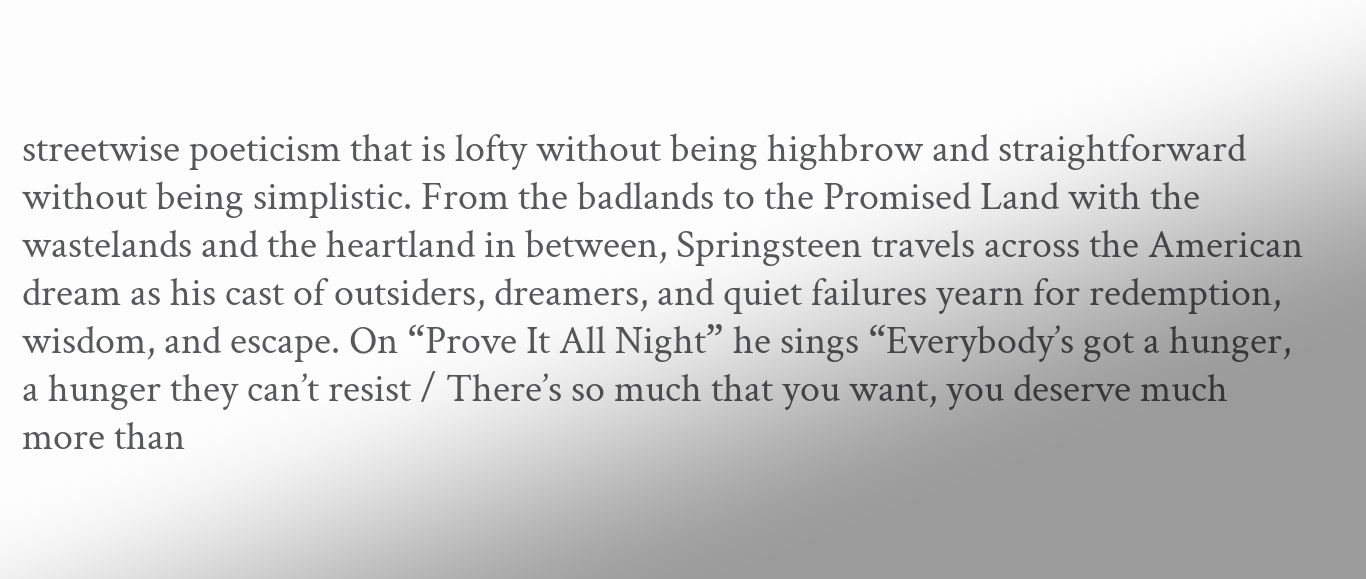streetwise poeticism that is lofty without being highbrow and straightforward without being simplistic. From the badlands to the Promised Land with the wastelands and the heartland in between, Springsteen travels across the American dream as his cast of outsiders, dreamers, and quiet failures yearn for redemption, wisdom, and escape. On “Prove It All Night” he sings “Everybody’s got a hunger, a hunger they can’t resist / There’s so much that you want, you deserve much more than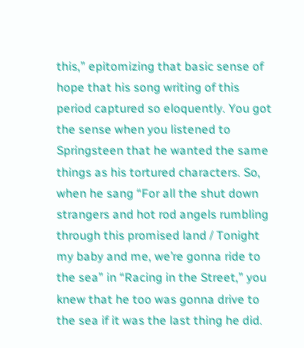this,” epitomizing that basic sense of hope that his song writing of this period captured so eloquently. You got the sense when you listened to Springsteen that he wanted the same things as his tortured characters. So, when he sang “For all the shut down strangers and hot rod angels rumbling through this promised land / Tonight my baby and me, we’re gonna ride to the sea” in “Racing in the Street,” you knew that he too was gonna drive to the sea if it was the last thing he did.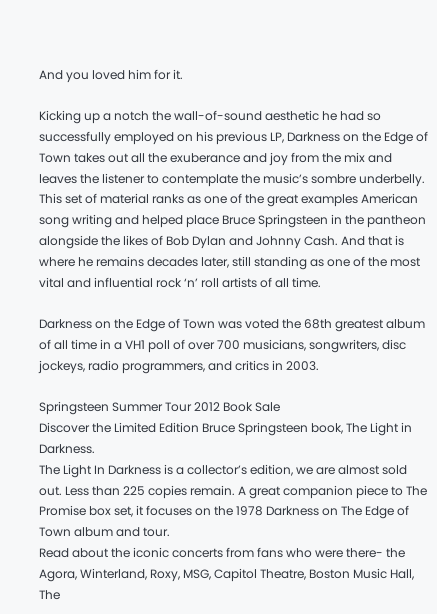And you loved him for it.

Kicking up a notch the wall-of-sound aesthetic he had so successfully employed on his previous LP, Darkness on the Edge of Town takes out all the exuberance and joy from the mix and leaves the listener to contemplate the music’s sombre underbelly. This set of material ranks as one of the great examples American song writing and helped place Bruce Springsteen in the pantheon alongside the likes of Bob Dylan and Johnny Cash. And that is where he remains decades later, still standing as one of the most vital and influential rock ‘n’ roll artists of all time.

Darkness on the Edge of Town was voted the 68th greatest album of all time in a VH1 poll of over 700 musicians, songwriters, disc jockeys, radio programmers, and critics in 2003.

Springsteen Summer Tour 2012 Book Sale
Discover the Limited Edition Bruce Springsteen book, The Light in Darkness.
The Light In Darkness is a collector’s edition, we are almost sold out. Less than 225 copies remain. A great companion piece to The Promise box set, it focuses on the 1978 Darkness on The Edge of Town album and tour.
Read about the iconic concerts from fans who were there- the Agora, Winterland, Roxy, MSG, Capitol Theatre, Boston Music Hall, The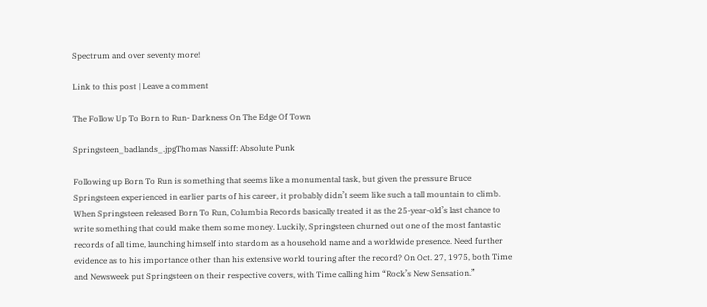Spectrum and over seventy more!

Link to this post | Leave a comment

The Follow Up To Born to Run- Darkness On The Edge Of Town

Springsteen_badlands_.jpgThomas Nassiff: Absolute Punk

Following up Born To Run is something that seems like a monumental task, but given the pressure Bruce Springsteen experienced in earlier parts of his career, it probably didn’t seem like such a tall mountain to climb. When Springsteen released Born To Run, Columbia Records basically treated it as the 25-year-old’s last chance to write something that could make them some money. Luckily, Springsteen churned out one of the most fantastic records of all time, launching himself into stardom as a household name and a worldwide presence. Need further evidence as to his importance other than his extensive world touring after the record? On Oct. 27, 1975, both Time and Newsweek put Springsteen on their respective covers, with Time calling him “Rock’s New Sensation.”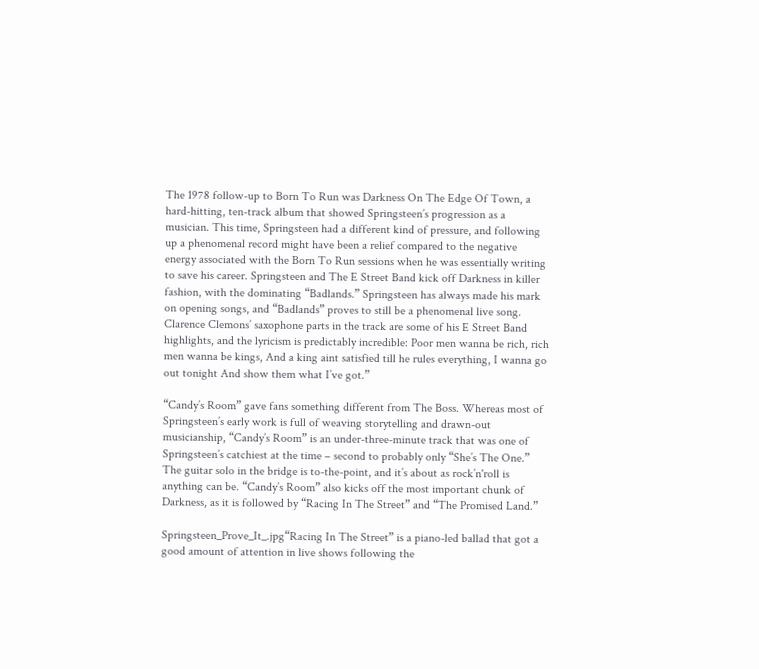The 1978 follow-up to Born To Run was Darkness On The Edge Of Town, a hard-hitting, ten-track album that showed Springsteen’s progression as a musician. This time, Springsteen had a different kind of pressure, and following up a phenomenal record might have been a relief compared to the negative energy associated with the Born To Run sessions when he was essentially writing to save his career. Springsteen and The E Street Band kick off Darkness in killer fashion, with the dominating “Badlands.” Springsteen has always made his mark on opening songs, and “Badlands” proves to still be a phenomenal live song. Clarence Clemons’ saxophone parts in the track are some of his E Street Band highlights, and the lyricism is predictably incredible: Poor men wanna be rich, rich men wanna be kings, And a king aint satisfied till he rules everything, I wanna go out tonight And show them what I’ve got.”

“Candy’s Room” gave fans something different from The Boss. Whereas most of Springsteen’s early work is full of weaving storytelling and drawn-out musicianship, “Candy’s Room” is an under-three-minute track that was one of Springsteen’s catchiest at the time – second to probably only “She’s The One.” The guitar solo in the bridge is to-the-point, and it’s about as rock’n'roll is anything can be. “Candy’s Room” also kicks off the most important chunk of Darkness, as it is followed by “Racing In The Street” and “The Promised Land.”

Springsteen_Prove_It_.jpg“Racing In The Street” is a piano-led ballad that got a good amount of attention in live shows following the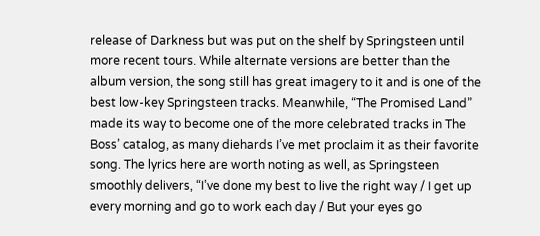release of Darkness but was put on the shelf by Springsteen until more recent tours. While alternate versions are better than the album version, the song still has great imagery to it and is one of the best low-key Springsteen tracks. Meanwhile, “The Promised Land” made its way to become one of the more celebrated tracks in The Boss’ catalog, as many diehards I’ve met proclaim it as their favorite song. The lyrics here are worth noting as well, as Springsteen smoothly delivers, “I’ve done my best to live the right way / I get up every morning and go to work each day / But your eyes go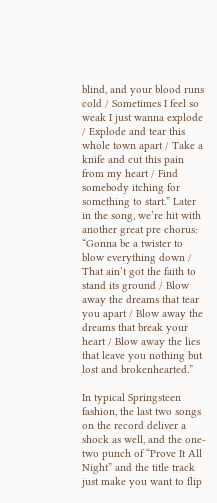blind, and your blood runs cold / Sometimes I feel so weak I just wanna explode / Explode and tear this whole town apart / Take a knife and cut this pain from my heart / Find somebody itching for something to start.” Later in the song, we’re hit with another great pre chorus: “Gonna be a twister to blow everything down / That ain’t got the faith to stand its ground / Blow away the dreams that tear you apart / Blow away the dreams that break your heart / Blow away the lies that leave you nothing but lost and brokenhearted.”

In typical Springsteen fashion, the last two songs on the record deliver a shock as well, and the one-two punch of “Prove It All Night” and the title track just make you want to flip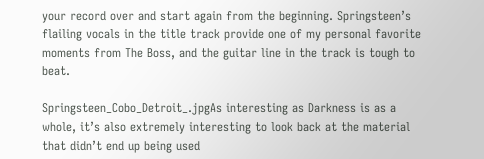your record over and start again from the beginning. Springsteen’s flailing vocals in the title track provide one of my personal favorite moments from The Boss, and the guitar line in the track is tough to beat.

Springsteen_Cobo_Detroit_.jpgAs interesting as Darkness is as a whole, it’s also extremely interesting to look back at the material that didn’t end up being used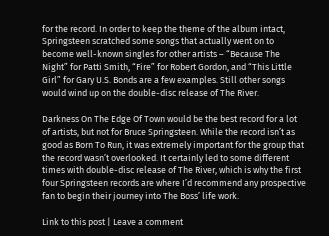for the record. In order to keep the theme of the album intact, Springsteen scratched some songs that actually went on to become well-known singles for other artists – “Because The Night” for Patti Smith, “Fire” for Robert Gordon, and “This Little Girl” for Gary U.S. Bonds are a few examples. Still other songs would wind up on the double-disc release of The River.

Darkness On The Edge Of Town would be the best record for a lot of artists, but not for Bruce Springsteen. While the record isn’t as good as Born To Run, it was extremely important for the group that the record wasn’t overlooked. It certainly led to some different times with double-disc release of The River, which is why the first four Springsteen records are where I’d recommend any prospective fan to begin their journey into The Boss’ life work.

Link to this post | Leave a comment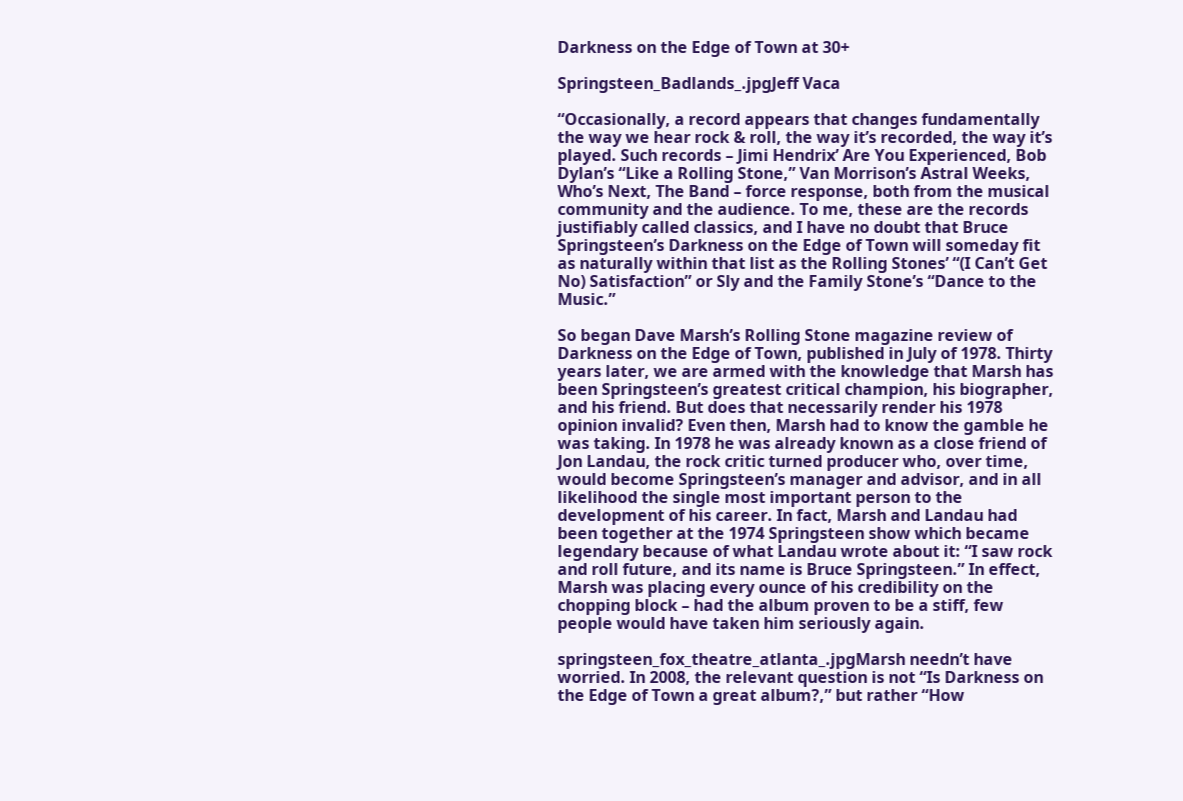Darkness on the Edge of Town at 30+

Springsteen_Badlands_.jpgJeff Vaca

“Occasionally, a record appears that changes fundamentally the way we hear rock & roll, the way it’s recorded, the way it’s played. Such records – Jimi Hendrix’ Are You Experienced, Bob Dylan’s “Like a Rolling Stone,” Van Morrison’s Astral Weeks, Who’s Next, The Band – force response, both from the musical community and the audience. To me, these are the records justifiably called classics, and I have no doubt that Bruce Springsteen’s Darkness on the Edge of Town will someday fit as naturally within that list as the Rolling Stones’ “(I Can’t Get No) Satisfaction” or Sly and the Family Stone’s “Dance to the Music.”

So began Dave Marsh’s Rolling Stone magazine review of Darkness on the Edge of Town, published in July of 1978. Thirty years later, we are armed with the knowledge that Marsh has been Springsteen’s greatest critical champion, his biographer, and his friend. But does that necessarily render his 1978 opinion invalid? Even then, Marsh had to know the gamble he was taking. In 1978 he was already known as a close friend of Jon Landau, the rock critic turned producer who, over time, would become Springsteen’s manager and advisor, and in all likelihood the single most important person to the development of his career. In fact, Marsh and Landau had been together at the 1974 Springsteen show which became legendary because of what Landau wrote about it: “I saw rock and roll future, and its name is Bruce Springsteen.” In effect, Marsh was placing every ounce of his credibility on the chopping block – had the album proven to be a stiff, few people would have taken him seriously again.

springsteen_fox_theatre_atlanta_.jpgMarsh needn’t have worried. In 2008, the relevant question is not “Is Darkness on the Edge of Town a great album?,” but rather “How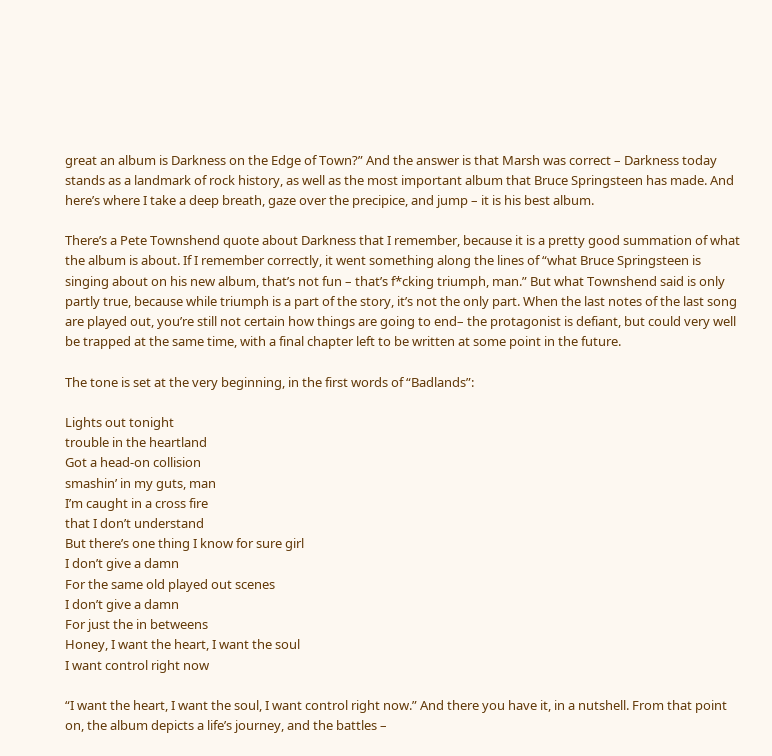great an album is Darkness on the Edge of Town?” And the answer is that Marsh was correct – Darkness today stands as a landmark of rock history, as well as the most important album that Bruce Springsteen has made. And here’s where I take a deep breath, gaze over the precipice, and jump – it is his best album.

There’s a Pete Townshend quote about Darkness that I remember, because it is a pretty good summation of what the album is about. If I remember correctly, it went something along the lines of “what Bruce Springsteen is singing about on his new album, that’s not fun – that’s f*cking triumph, man.” But what Townshend said is only partly true, because while triumph is a part of the story, it’s not the only part. When the last notes of the last song are played out, you’re still not certain how things are going to end– the protagonist is defiant, but could very well be trapped at the same time, with a final chapter left to be written at some point in the future.

The tone is set at the very beginning, in the first words of “Badlands”:

Lights out tonight
trouble in the heartland
Got a head-on collision
smashin’ in my guts, man
I’m caught in a cross fire
that I don’t understand
But there’s one thing I know for sure girl
I don’t give a damn
For the same old played out scenes
I don’t give a damn
For just the in betweens
Honey, I want the heart, I want the soul
I want control right now

“I want the heart, I want the soul, I want control right now.” And there you have it, in a nutshell. From that point on, the album depicts a life’s journey, and the battles –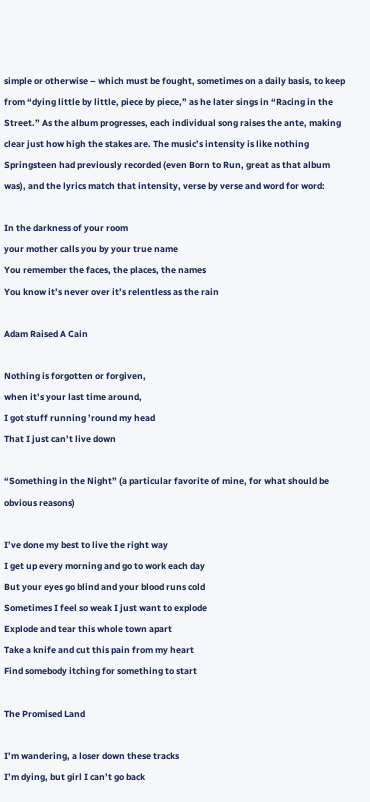simple or otherwise – which must be fought, sometimes on a daily basis, to keep from “dying little by little, piece by piece,” as he later sings in “Racing in the Street.” As the album progresses, each individual song raises the ante, making clear just how high the stakes are. The music’s intensity is like nothing Springsteen had previously recorded (even Born to Run, great as that album was), and the lyrics match that intensity, verse by verse and word for word:

In the darkness of your room
your mother calls you by your true name
You remember the faces, the places, the names
You know it’s never over it’s relentless as the rain

Adam Raised A Cain

Nothing is forgotten or forgiven,
when it’s your last time around,
I got stuff running ’round my head
That I just can’t live down

“Something in the Night” (a particular favorite of mine, for what should be obvious reasons)

I’ve done my best to live the right way
I get up every morning and go to work each day
But your eyes go blind and your blood runs cold
Sometimes I feel so weak I just want to explode
Explode and tear this whole town apart
Take a knife and cut this pain from my heart
Find somebody itching for something to start

The Promised Land

I’m wandering, a loser down these tracks
I’m dying, but girl I can’t go back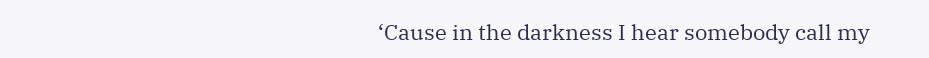‘Cause in the darkness I hear somebody call my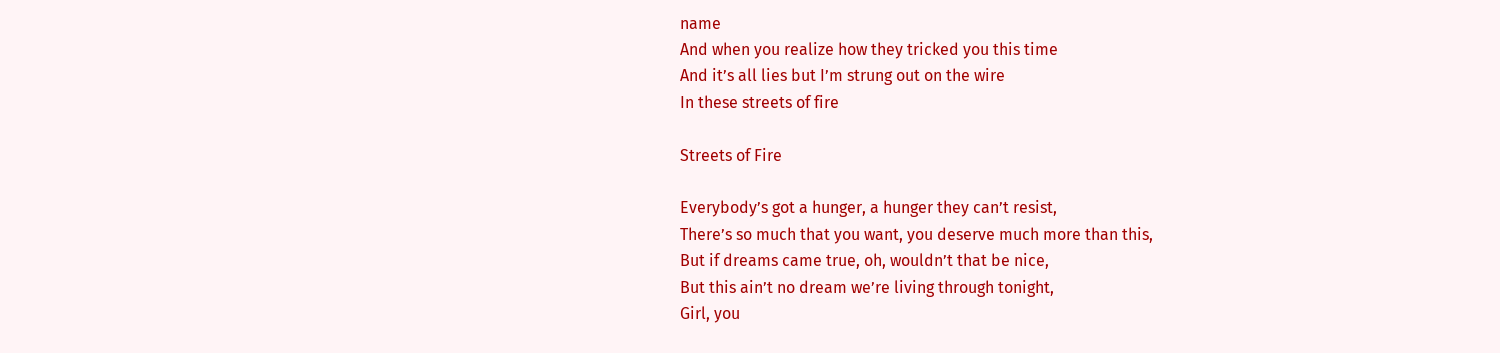name
And when you realize how they tricked you this time
And it’s all lies but I’m strung out on the wire
In these streets of fire

Streets of Fire

Everybody’s got a hunger, a hunger they can’t resist,
There’s so much that you want, you deserve much more than this,
But if dreams came true, oh, wouldn’t that be nice,
But this ain’t no dream we’re living through tonight,
Girl, you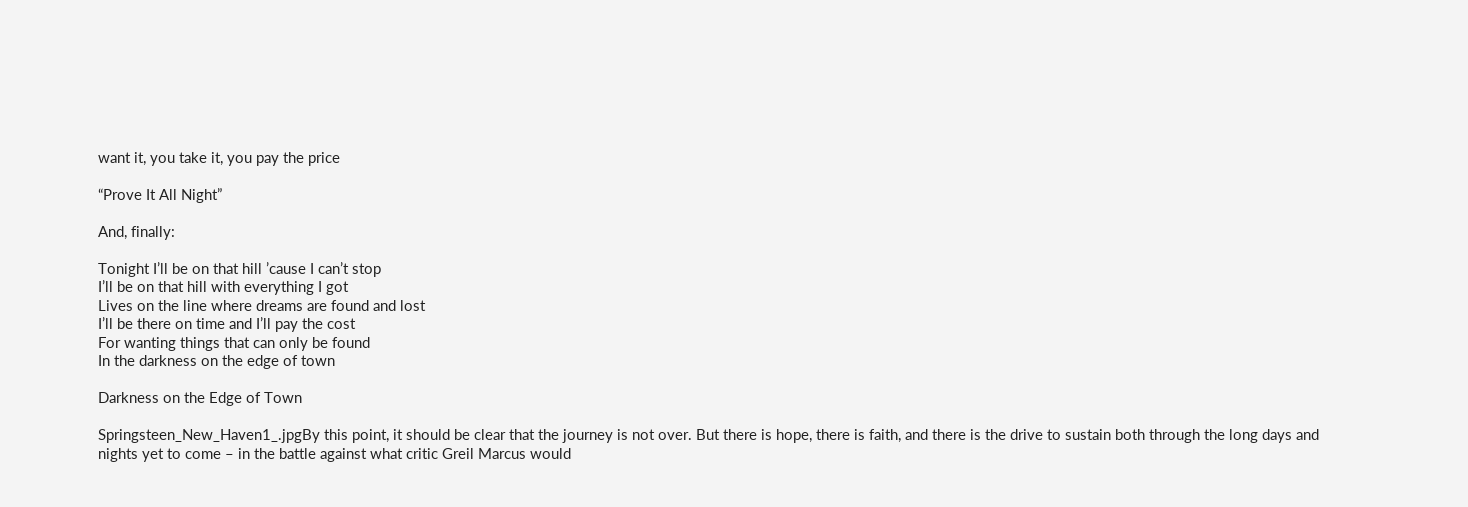want it, you take it, you pay the price

“Prove It All Night”

And, finally:

Tonight I’ll be on that hill ’cause I can’t stop
I’ll be on that hill with everything I got
Lives on the line where dreams are found and lost
I’ll be there on time and I’ll pay the cost
For wanting things that can only be found
In the darkness on the edge of town

Darkness on the Edge of Town

Springsteen_New_Haven1_.jpgBy this point, it should be clear that the journey is not over. But there is hope, there is faith, and there is the drive to sustain both through the long days and nights yet to come – in the battle against what critic Greil Marcus would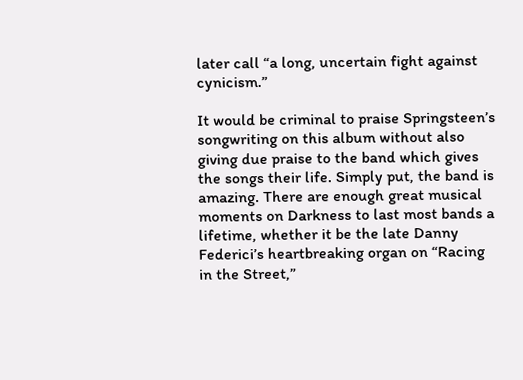later call “a long, uncertain fight against cynicism.”

It would be criminal to praise Springsteen’s songwriting on this album without also giving due praise to the band which gives the songs their life. Simply put, the band is amazing. There are enough great musical moments on Darkness to last most bands a lifetime, whether it be the late Danny Federici’s heartbreaking organ on “Racing in the Street,”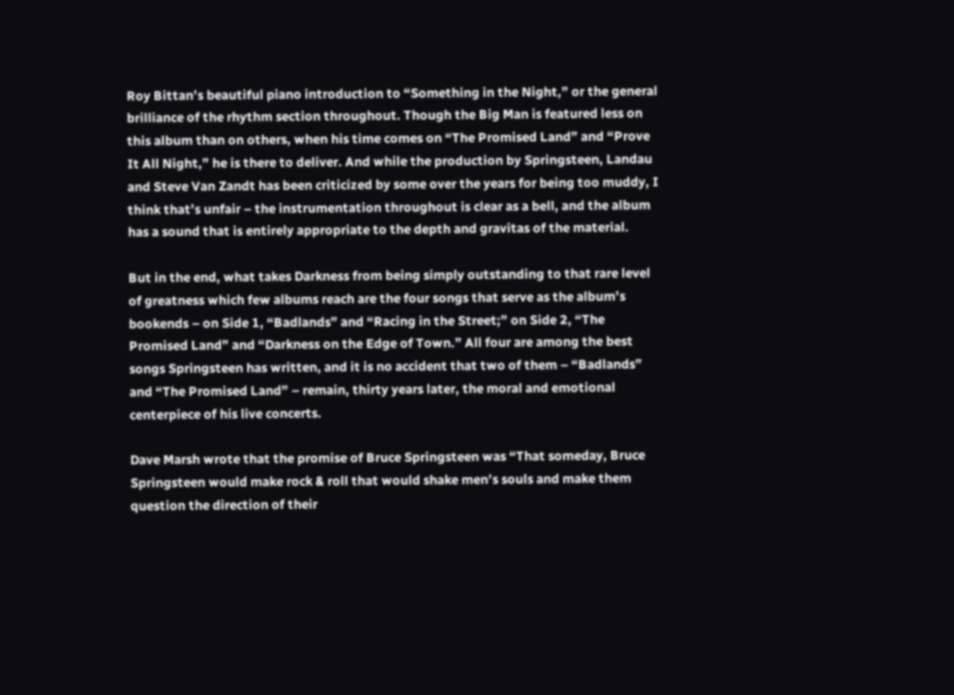Roy Bittan’s beautiful piano introduction to “Something in the Night,” or the general brilliance of the rhythm section throughout. Though the Big Man is featured less on this album than on others, when his time comes on “The Promised Land” and “Prove It All Night,” he is there to deliver. And while the production by Springsteen, Landau and Steve Van Zandt has been criticized by some over the years for being too muddy, I think that’s unfair – the instrumentation throughout is clear as a bell, and the album has a sound that is entirely appropriate to the depth and gravitas of the material.

But in the end, what takes Darkness from being simply outstanding to that rare level of greatness which few albums reach are the four songs that serve as the album’s bookends – on Side 1, “Badlands” and “Racing in the Street;” on Side 2, “The Promised Land” and “Darkness on the Edge of Town.” All four are among the best songs Springsteen has written, and it is no accident that two of them – “Badlands” and “The Promised Land” – remain, thirty years later, the moral and emotional centerpiece of his live concerts.

Dave Marsh wrote that the promise of Bruce Springsteen was “That someday, Bruce Springsteen would make rock & roll that would shake men’s souls and make them question the direction of their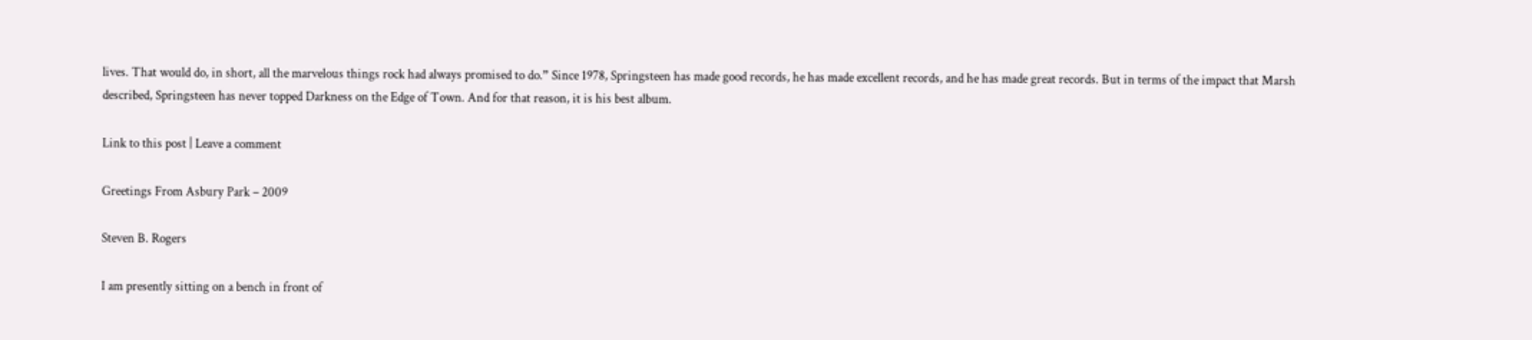lives. That would do, in short, all the marvelous things rock had always promised to do.” Since 1978, Springsteen has made good records, he has made excellent records, and he has made great records. But in terms of the impact that Marsh described, Springsteen has never topped Darkness on the Edge of Town. And for that reason, it is his best album.

Link to this post | Leave a comment

Greetings From Asbury Park – 2009

Steven B. Rogers

I am presently sitting on a bench in front of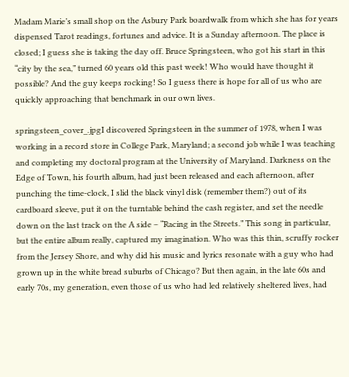Madam Marie’s small shop on the Asbury Park boardwalk from which she has for years dispensed Tarot readings, fortunes and advice. It is a Sunday afternoon. The place is closed; I guess she is taking the day off. Bruce Springsteen, who got his start in this “city by the sea,” turned 60 years old this past week! Who would have thought it possible? And the guy keeps rocking! So I guess there is hope for all of us who are quickly approaching that benchmark in our own lives.

springsteen_cover_.jpgI discovered Springsteen in the summer of 1978, when I was working in a record store in College Park, Maryland; a second job while I was teaching and completing my doctoral program at the University of Maryland. Darkness on the Edge of Town, his fourth album, had just been released and each afternoon, after punching the time-clock, I slid the black vinyl disk (remember them?) out of its cardboard sleeve, put it on the turntable behind the cash register, and set the needle down on the last track on the A side – “Racing in the Streets.” This song in particular, but the entire album really, captured my imagination. Who was this thin, scruffy rocker from the Jersey Shore, and why did his music and lyrics resonate with a guy who had grown up in the white bread suburbs of Chicago? But then again, in the late 60s and early 70s, my generation, even those of us who had led relatively sheltered lives, had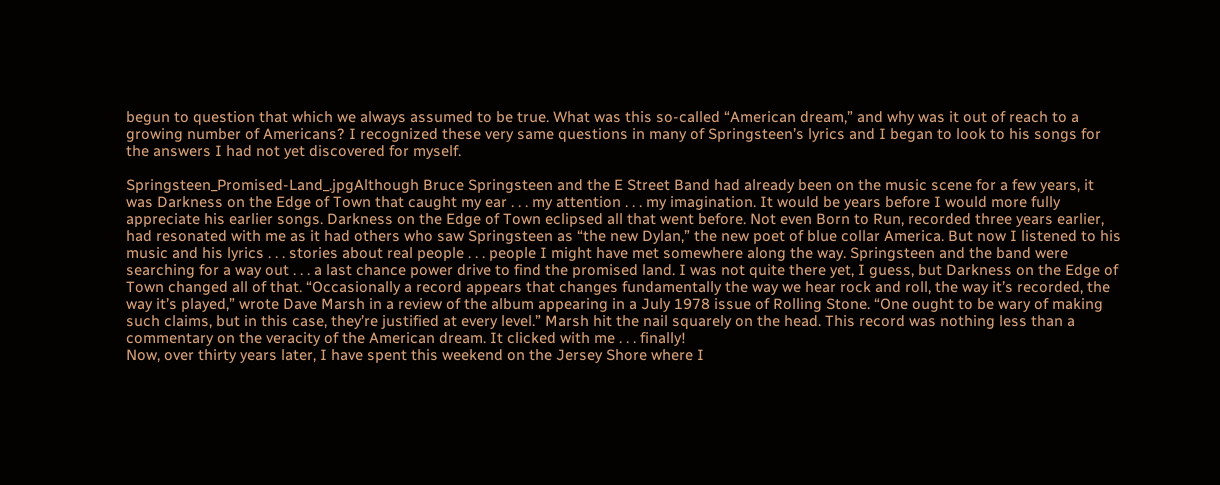begun to question that which we always assumed to be true. What was this so-called “American dream,” and why was it out of reach to a growing number of Americans? I recognized these very same questions in many of Springsteen’s lyrics and I began to look to his songs for the answers I had not yet discovered for myself.

Springsteen_Promised-Land_.jpgAlthough Bruce Springsteen and the E Street Band had already been on the music scene for a few years, it was Darkness on the Edge of Town that caught my ear . . . my attention . . . my imagination. It would be years before I would more fully appreciate his earlier songs. Darkness on the Edge of Town eclipsed all that went before. Not even Born to Run, recorded three years earlier, had resonated with me as it had others who saw Springsteen as “the new Dylan,” the new poet of blue collar America. But now I listened to his music and his lyrics . . . stories about real people . . . people I might have met somewhere along the way. Springsteen and the band were searching for a way out . . . a last chance power drive to find the promised land. I was not quite there yet, I guess, but Darkness on the Edge of Town changed all of that. “Occasionally a record appears that changes fundamentally the way we hear rock and roll, the way it’s recorded, the way it’s played,” wrote Dave Marsh in a review of the album appearing in a July 1978 issue of Rolling Stone. “One ought to be wary of making such claims, but in this case, they’re justified at every level.” Marsh hit the nail squarely on the head. This record was nothing less than a commentary on the veracity of the American dream. It clicked with me . . . finally!
Now, over thirty years later, I have spent this weekend on the Jersey Shore where I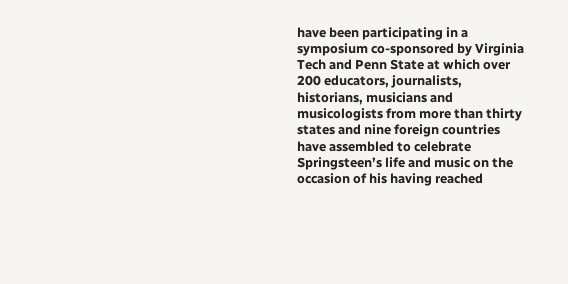have been participating in a symposium co-sponsored by Virginia Tech and Penn State at which over 200 educators, journalists, historians, musicians and musicologists from more than thirty states and nine foreign countries have assembled to celebrate Springsteen’s life and music on the occasion of his having reached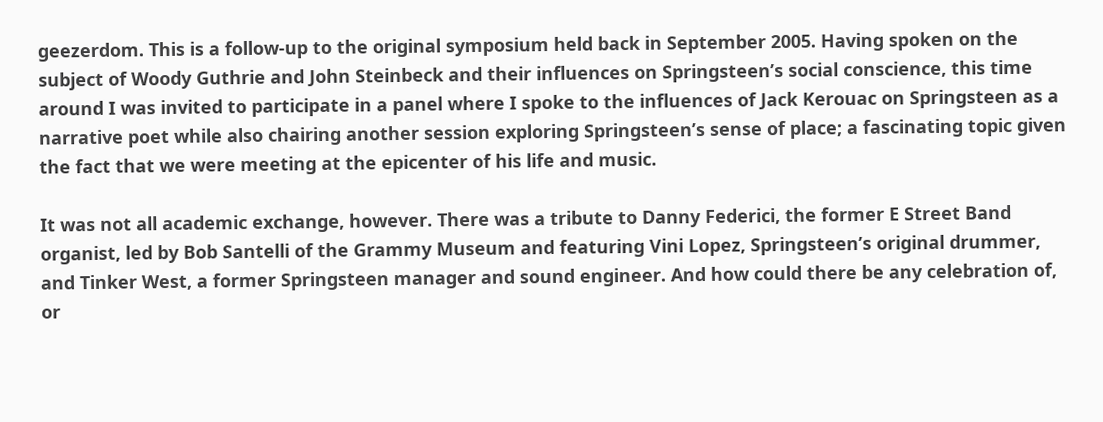geezerdom. This is a follow-up to the original symposium held back in September 2005. Having spoken on the subject of Woody Guthrie and John Steinbeck and their influences on Springsteen’s social conscience, this time around I was invited to participate in a panel where I spoke to the influences of Jack Kerouac on Springsteen as a narrative poet while also chairing another session exploring Springsteen’s sense of place; a fascinating topic given the fact that we were meeting at the epicenter of his life and music.

It was not all academic exchange, however. There was a tribute to Danny Federici, the former E Street Band organist, led by Bob Santelli of the Grammy Museum and featuring Vini Lopez, Springsteen’s original drummer, and Tinker West, a former Springsteen manager and sound engineer. And how could there be any celebration of, or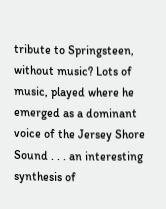tribute to Springsteen, without music? Lots of music, played where he emerged as a dominant voice of the Jersey Shore Sound . . . an interesting synthesis of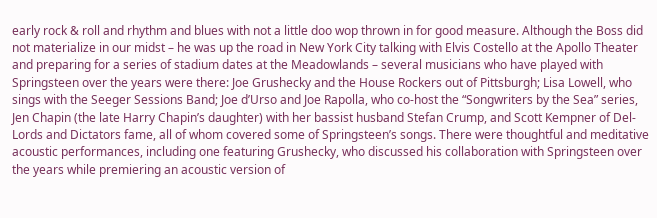early rock & roll and rhythm and blues with not a little doo wop thrown in for good measure. Although the Boss did not materialize in our midst – he was up the road in New York City talking with Elvis Costello at the Apollo Theater and preparing for a series of stadium dates at the Meadowlands – several musicians who have played with Springsteen over the years were there: Joe Grushecky and the House Rockers out of Pittsburgh; Lisa Lowell, who sings with the Seeger Sessions Band; Joe d’Urso and Joe Rapolla, who co-host the “Songwriters by the Sea” series, Jen Chapin (the late Harry Chapin’s daughter) with her bassist husband Stefan Crump, and Scott Kempner of Del-Lords and Dictators fame, all of whom covered some of Springsteen’s songs. There were thoughtful and meditative acoustic performances, including one featuring Grushecky, who discussed his collaboration with Springsteen over the years while premiering an acoustic version of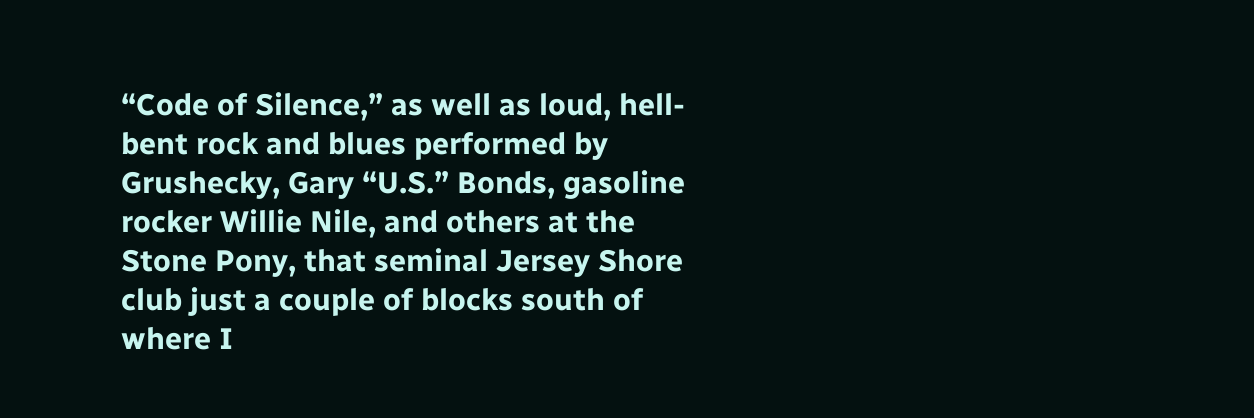“Code of Silence,” as well as loud, hell-bent rock and blues performed by Grushecky, Gary “U.S.” Bonds, gasoline rocker Willie Nile, and others at the Stone Pony, that seminal Jersey Shore club just a couple of blocks south of where I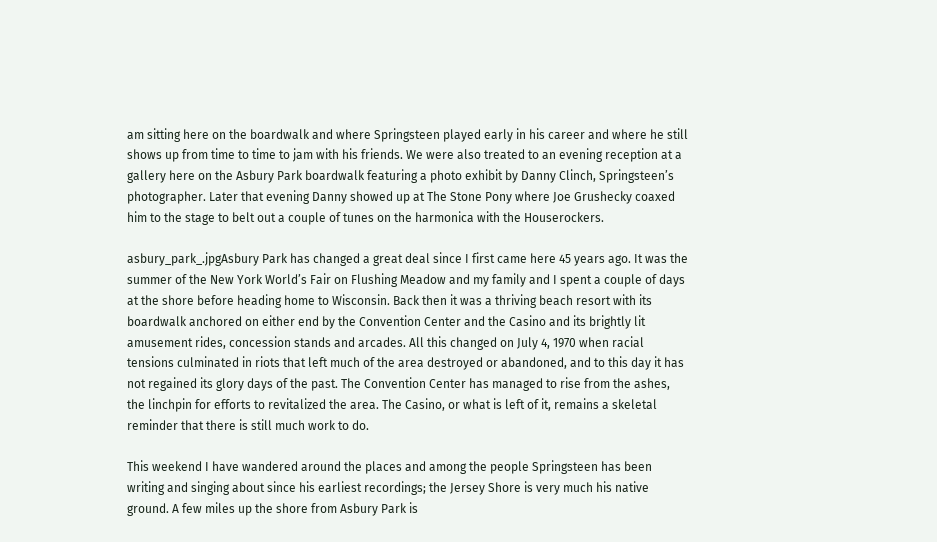am sitting here on the boardwalk and where Springsteen played early in his career and where he still shows up from time to time to jam with his friends. We were also treated to an evening reception at a gallery here on the Asbury Park boardwalk featuring a photo exhibit by Danny Clinch, Springsteen’s photographer. Later that evening Danny showed up at The Stone Pony where Joe Grushecky coaxed him to the stage to belt out a couple of tunes on the harmonica with the Houserockers.

asbury_park_.jpgAsbury Park has changed a great deal since I first came here 45 years ago. It was the summer of the New York World’s Fair on Flushing Meadow and my family and I spent a couple of days at the shore before heading home to Wisconsin. Back then it was a thriving beach resort with its boardwalk anchored on either end by the Convention Center and the Casino and its brightly lit amusement rides, concession stands and arcades. All this changed on July 4, 1970 when racial tensions culminated in riots that left much of the area destroyed or abandoned, and to this day it has not regained its glory days of the past. The Convention Center has managed to rise from the ashes, the linchpin for efforts to revitalized the area. The Casino, or what is left of it, remains a skeletal reminder that there is still much work to do.

This weekend I have wandered around the places and among the people Springsteen has been writing and singing about since his earliest recordings; the Jersey Shore is very much his native ground. A few miles up the shore from Asbury Park is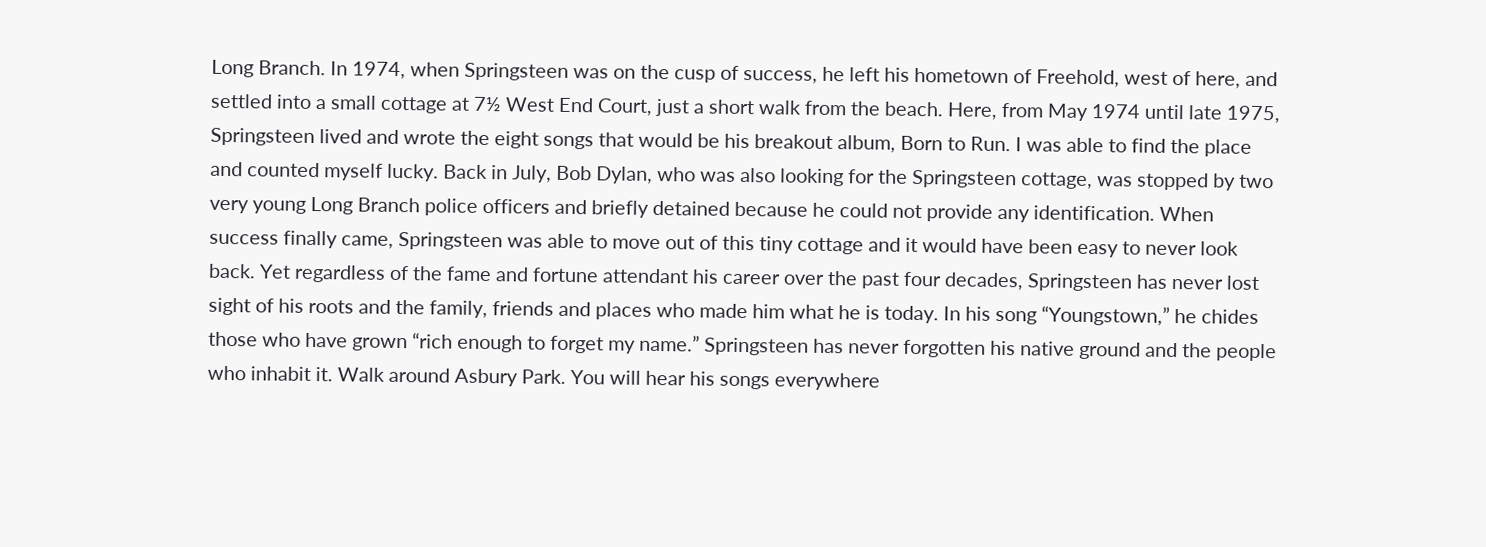Long Branch. In 1974, when Springsteen was on the cusp of success, he left his hometown of Freehold, west of here, and settled into a small cottage at 7½ West End Court, just a short walk from the beach. Here, from May 1974 until late 1975, Springsteen lived and wrote the eight songs that would be his breakout album, Born to Run. I was able to find the place and counted myself lucky. Back in July, Bob Dylan, who was also looking for the Springsteen cottage, was stopped by two very young Long Branch police officers and briefly detained because he could not provide any identification. When success finally came, Springsteen was able to move out of this tiny cottage and it would have been easy to never look back. Yet regardless of the fame and fortune attendant his career over the past four decades, Springsteen has never lost sight of his roots and the family, friends and places who made him what he is today. In his song “Youngstown,” he chides those who have grown “rich enough to forget my name.” Springsteen has never forgotten his native ground and the people who inhabit it. Walk around Asbury Park. You will hear his songs everywhere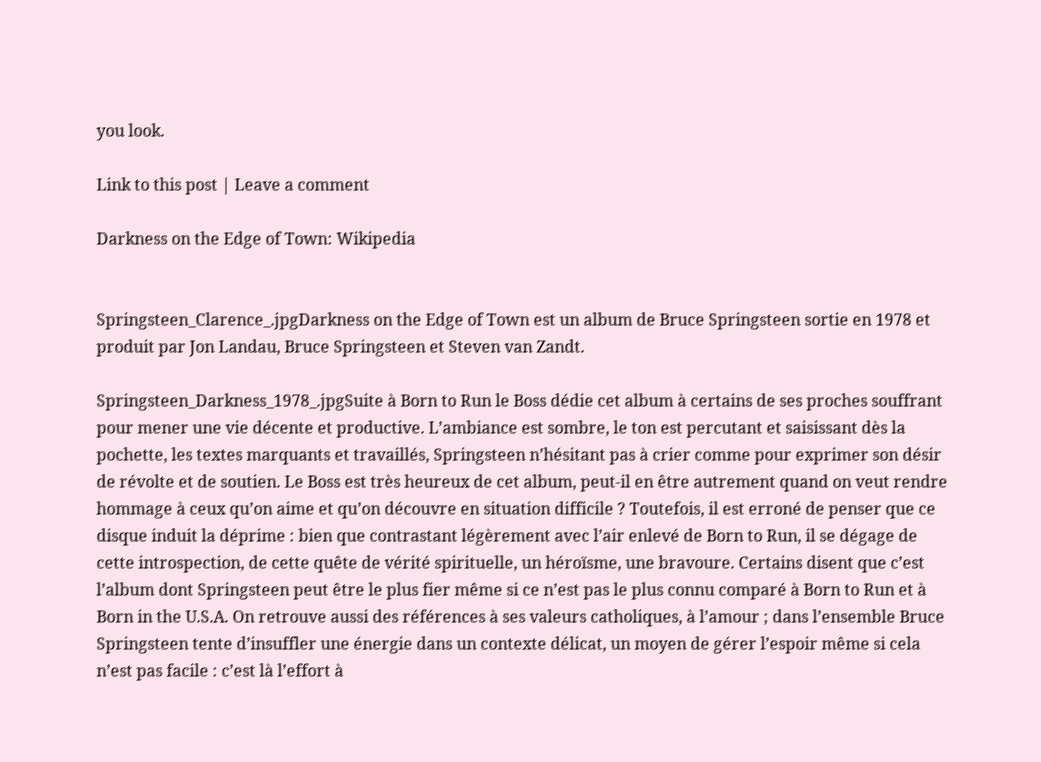you look.

Link to this post | Leave a comment

Darkness on the Edge of Town: Wikipedia


Springsteen_Clarence_.jpgDarkness on the Edge of Town est un album de Bruce Springsteen sortie en 1978 et produit par Jon Landau, Bruce Springsteen et Steven van Zandt.

Springsteen_Darkness_1978_.jpgSuite à Born to Run le Boss dédie cet album à certains de ses proches souffrant pour mener une vie décente et productive. L’ambiance est sombre, le ton est percutant et saisissant dès la pochette, les textes marquants et travaillés, Springsteen n’hésitant pas à crier comme pour exprimer son désir de révolte et de soutien. Le Boss est très heureux de cet album, peut-il en être autrement quand on veut rendre hommage à ceux qu’on aime et qu’on découvre en situation difficile ? Toutefois, il est erroné de penser que ce disque induit la déprime : bien que contrastant légèrement avec l’air enlevé de Born to Run, il se dégage de cette introspection, de cette quête de vérité spirituelle, un héroïsme, une bravoure. Certains disent que c’est l’album dont Springsteen peut être le plus fier même si ce n’est pas le plus connu comparé à Born to Run et à Born in the U.S.A. On retrouve aussi des références à ses valeurs catholiques, à l’amour ; dans l’ensemble Bruce Springsteen tente d’insuffler une énergie dans un contexte délicat, un moyen de gérer l’espoir même si cela n’est pas facile : c’est là l’effort à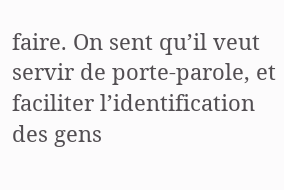faire. On sent qu’il veut servir de porte-parole, et faciliter l’identification des gens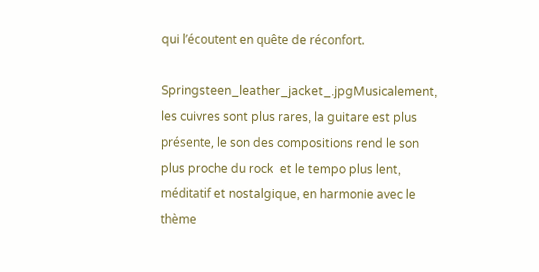qui l’écoutent en quête de réconfort.

Springsteen_leather_jacket_.jpgMusicalement, les cuivres sont plus rares, la guitare est plus présente, le son des compositions rend le son plus proche du rock  et le tempo plus lent, méditatif et nostalgique, en harmonie avec le thème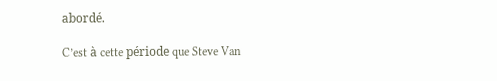abordé.

C’est à cette période que Steve Van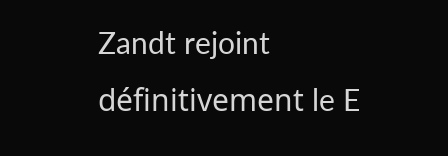Zandt rejoint définitivement le E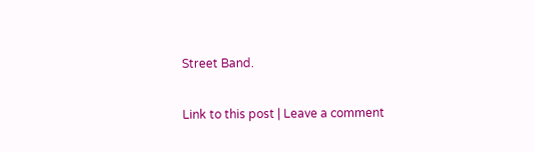Street Band.

Link to this post | Leave a comment